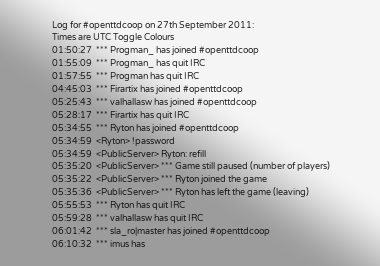Log for #openttdcoop on 27th September 2011:
Times are UTC Toggle Colours
01:50:27  *** Progman_ has joined #openttdcoop
01:55:09  *** Progman_ has quit IRC
01:57:55  *** Progman has quit IRC
04:45:03  *** Firartix has joined #openttdcoop
05:25:43  *** valhallasw has joined #openttdcoop
05:28:17  *** Firartix has quit IRC
05:34:55  *** Ryton has joined #openttdcoop
05:34:59  <Ryton> !password
05:34:59  <PublicServer> Ryton: refill
05:35:20  <PublicServer> *** Game still paused (number of players)
05:35:22  <PublicServer> *** Ryton joined the game
05:35:36  <PublicServer> *** Ryton has left the game (leaving)
05:55:53  *** Ryton has quit IRC
05:59:28  *** valhallasw has quit IRC
06:01:42  *** sla_ro|master has joined #openttdcoop
06:10:32  *** imus has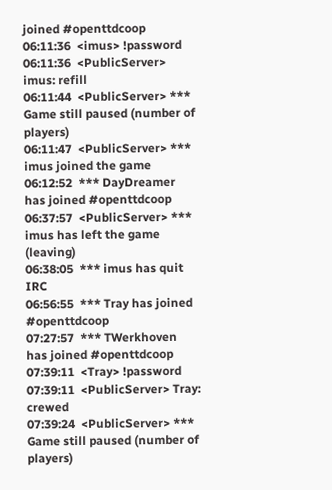joined #openttdcoop
06:11:36  <imus> !password
06:11:36  <PublicServer> imus: refill
06:11:44  <PublicServer> *** Game still paused (number of players)
06:11:47  <PublicServer> *** imus joined the game
06:12:52  *** DayDreamer has joined #openttdcoop
06:37:57  <PublicServer> *** imus has left the game (leaving)
06:38:05  *** imus has quit IRC
06:56:55  *** Tray has joined #openttdcoop
07:27:57  *** TWerkhoven has joined #openttdcoop
07:39:11  <Tray> !password
07:39:11  <PublicServer> Tray: crewed
07:39:24  <PublicServer> *** Game still paused (number of players)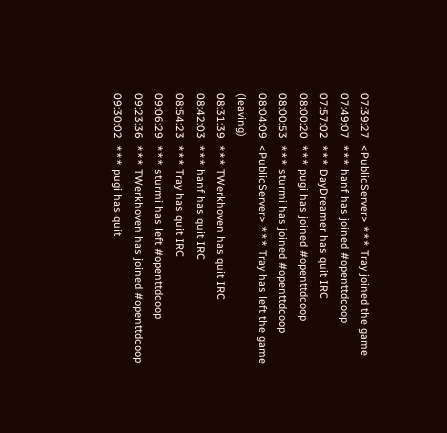07:39:27  <PublicServer> *** Tray joined the game
07:49:07  *** hanf has joined #openttdcoop
07:57:02  *** DayDreamer has quit IRC
08:00:20  *** pugi has joined #openttdcoop
08:00:53  *** sturmi has joined #openttdcoop
08:04:09  <PublicServer> *** Tray has left the game (leaving)
08:31:39  *** TWerkhoven has quit IRC
08:42:03  *** hanf has quit IRC
08:54:23  *** Tray has quit IRC
09:06:29  *** sturmi has left #openttdcoop
09:23:36  *** TWerkhoven has joined #openttdcoop
09:30:02  *** pugi has quit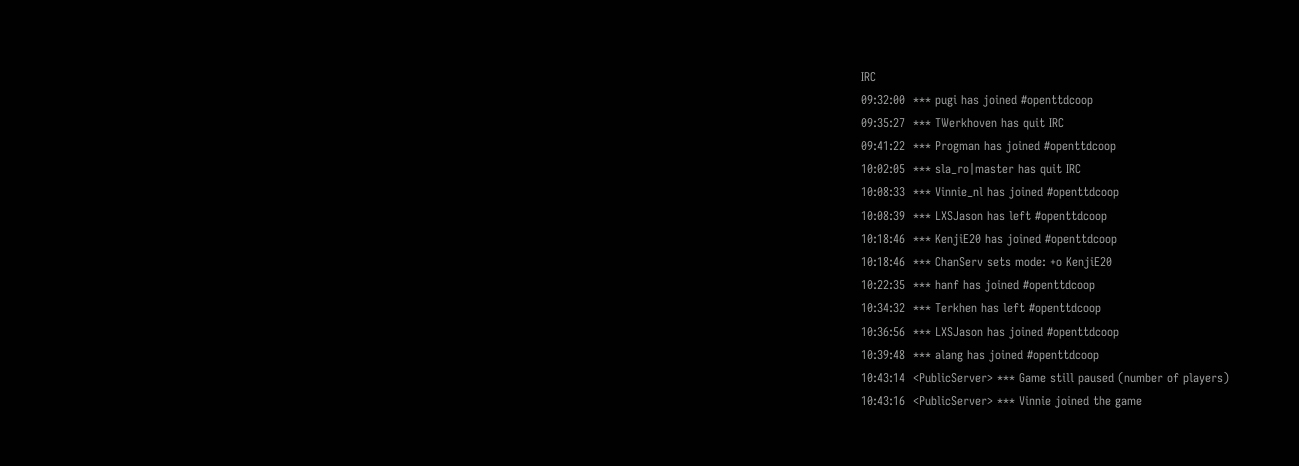IRC
09:32:00  *** pugi has joined #openttdcoop
09:35:27  *** TWerkhoven has quit IRC
09:41:22  *** Progman has joined #openttdcoop
10:02:05  *** sla_ro|master has quit IRC
10:08:33  *** Vinnie_nl has joined #openttdcoop
10:08:39  *** LXSJason has left #openttdcoop
10:18:46  *** KenjiE20 has joined #openttdcoop
10:18:46  *** ChanServ sets mode: +o KenjiE20
10:22:35  *** hanf has joined #openttdcoop
10:34:32  *** Terkhen has left #openttdcoop
10:36:56  *** LXSJason has joined #openttdcoop
10:39:48  *** alang has joined #openttdcoop
10:43:14  <PublicServer> *** Game still paused (number of players)
10:43:16  <PublicServer> *** Vinnie joined the game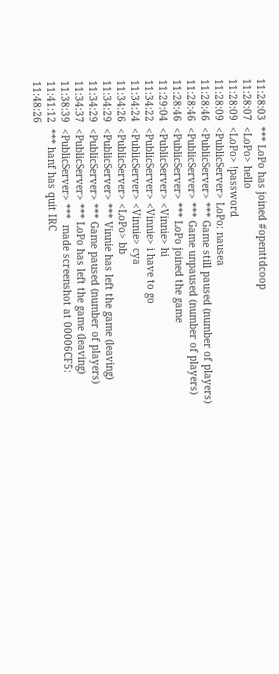11:28:03  *** LoPo has joined #openttdcoop
11:28:07  <LoPo> hello
11:28:09  <LoPo> !password
11:28:09  <PublicServer> LoPo: nausea
11:28:46  <PublicServer> *** Game still paused (number of players)
11:28:46  <PublicServer> *** Game unpaused (number of players)
11:28:46  <PublicServer> *** LoPo joined the game
11:29:04  <PublicServer> <Vinnie> hi
11:34:22  <PublicServer> <Vinnie> i have to go
11:34:24  <PublicServer> <Vinnie> cya
11:34:26  <PublicServer> <LoPo> bb
11:34:29  <PublicServer> *** Vinnie has left the game (leaving)
11:34:29  <PublicServer> *** Game paused (number of players)
11:34:37  <PublicServer> *** LoPo has left the game (leaving)
11:38:39  <PublicServer> ***  made screenshot at 00006CF5:
11:41:12  *** hanf has quit IRC
11:48:26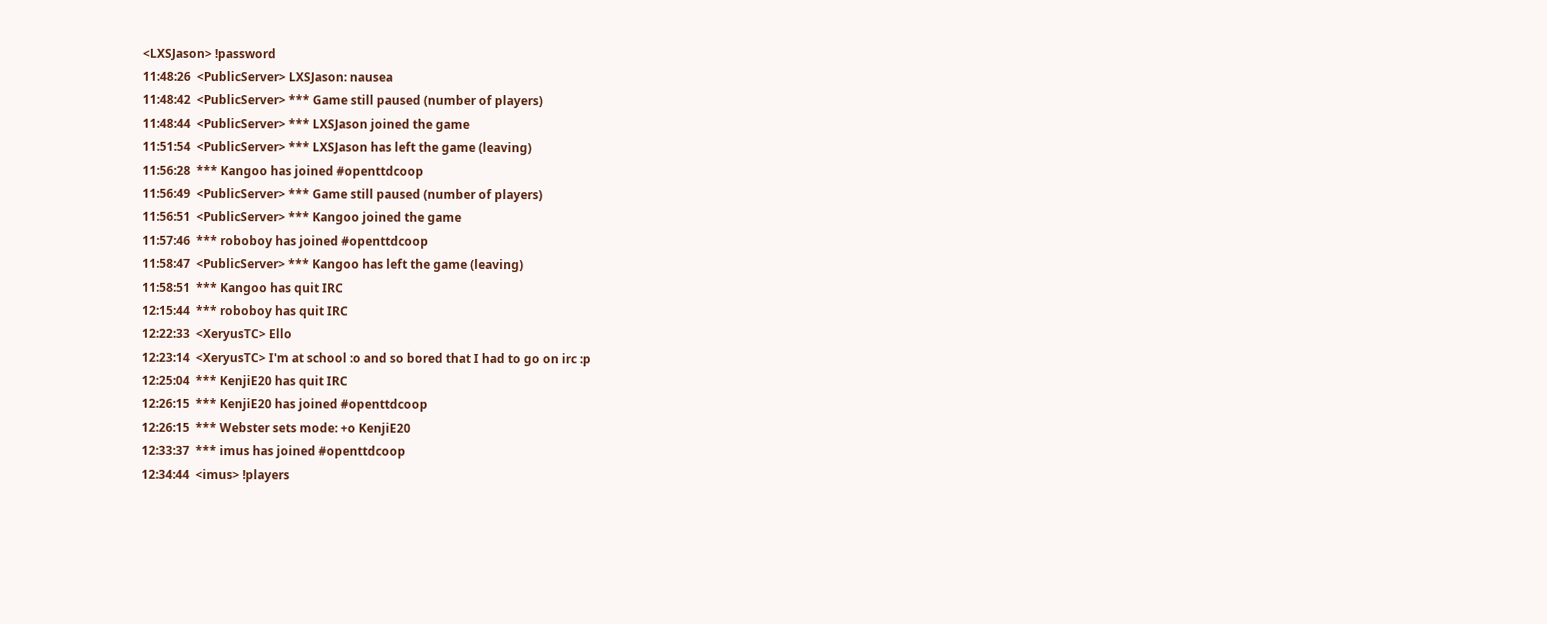<LXSJason> !password
11:48:26  <PublicServer> LXSJason: nausea
11:48:42  <PublicServer> *** Game still paused (number of players)
11:48:44  <PublicServer> *** LXSJason joined the game
11:51:54  <PublicServer> *** LXSJason has left the game (leaving)
11:56:28  *** Kangoo has joined #openttdcoop
11:56:49  <PublicServer> *** Game still paused (number of players)
11:56:51  <PublicServer> *** Kangoo joined the game
11:57:46  *** roboboy has joined #openttdcoop
11:58:47  <PublicServer> *** Kangoo has left the game (leaving)
11:58:51  *** Kangoo has quit IRC
12:15:44  *** roboboy has quit IRC
12:22:33  <XeryusTC> Ello
12:23:14  <XeryusTC> I'm at school :o and so bored that I had to go on irc :p
12:25:04  *** KenjiE20 has quit IRC
12:26:15  *** KenjiE20 has joined #openttdcoop
12:26:15  *** Webster sets mode: +o KenjiE20
12:33:37  *** imus has joined #openttdcoop
12:34:44  <imus> !players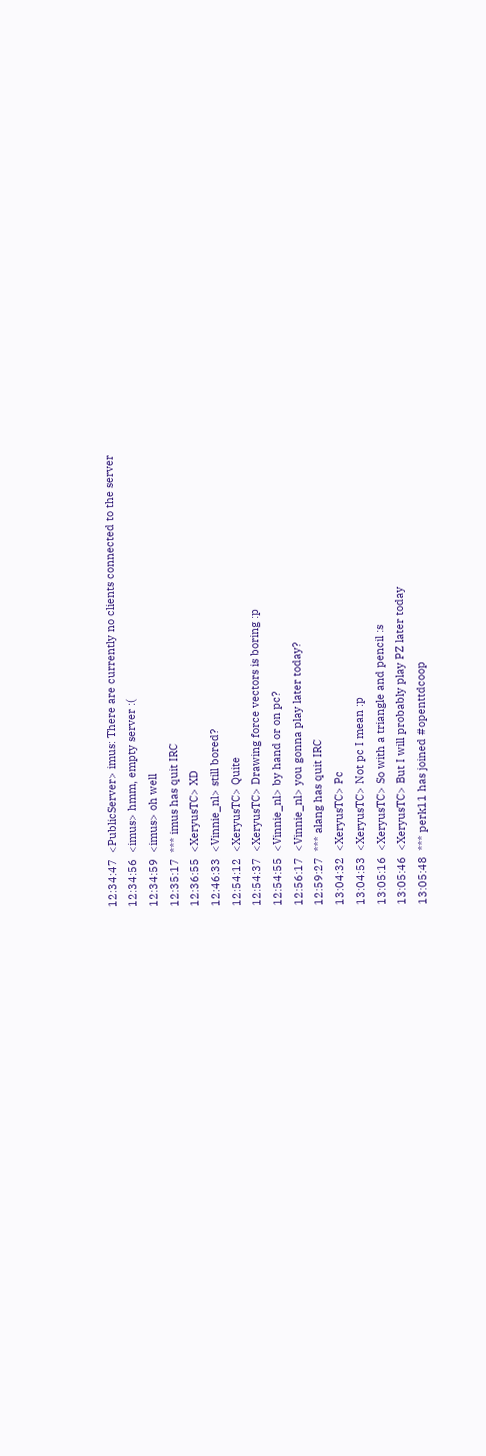12:34:47  <PublicServer> imus: There are currently no clients connected to the server
12:34:56  <imus> hmm, empty server :(
12:34:59  <imus> oh well
12:35:17  *** imus has quit IRC
12:36:55  <XeryusTC> XD
12:46:33  <Vinnie_nl> still bored?
12:54:12  <XeryusTC> Quite
12:54:37  <XeryusTC> Drawing force vectors is boring :p
12:54:55  <Vinnie_nl> by hand or on pc?
12:56:17  <Vinnie_nl> you gonna play later today?
12:59:27  *** alang has quit IRC
13:04:32  <XeryusTC> Pc
13:04:53  <XeryusTC> Not pc I mean :p
13:05:16  <XeryusTC> So with a triangle and pencil :s
13:05:46  <XeryusTC> But I will probably play PZ later today
13:05:48  *** perk11 has joined #openttdcoop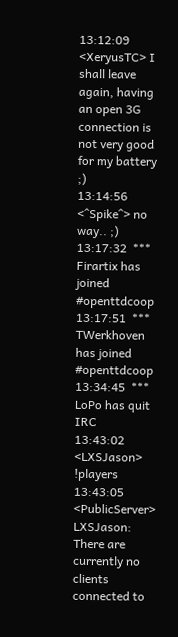13:12:09  <XeryusTC> I shall leave again, having an open 3G connection is not very good for my battery ;)
13:14:56  <^Spike^> no way.. ;)
13:17:32  *** Firartix has joined #openttdcoop
13:17:51  *** TWerkhoven has joined #openttdcoop
13:34:45  *** LoPo has quit IRC
13:43:02  <LXSJason> !players
13:43:05  <PublicServer> LXSJason: There are currently no clients connected to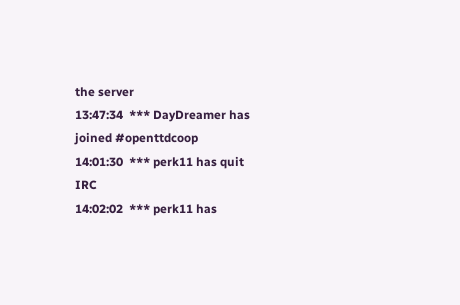the server
13:47:34  *** DayDreamer has joined #openttdcoop
14:01:30  *** perk11 has quit IRC
14:02:02  *** perk11 has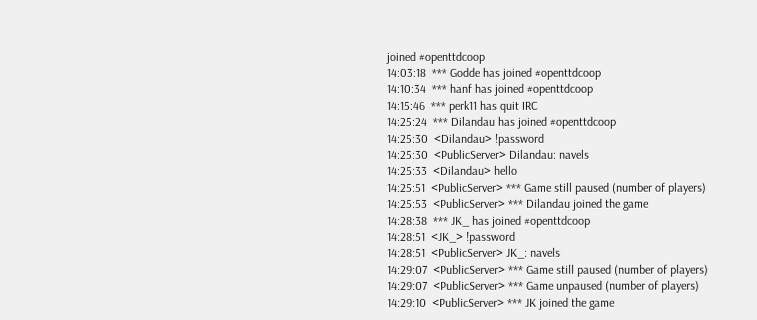joined #openttdcoop
14:03:18  *** Godde has joined #openttdcoop
14:10:34  *** hanf has joined #openttdcoop
14:15:46  *** perk11 has quit IRC
14:25:24  *** Dilandau has joined #openttdcoop
14:25:30  <Dilandau> !password
14:25:30  <PublicServer> Dilandau: navels
14:25:33  <Dilandau> hello
14:25:51  <PublicServer> *** Game still paused (number of players)
14:25:53  <PublicServer> *** Dilandau joined the game
14:28:38  *** JK_ has joined #openttdcoop
14:28:51  <JK_> !password
14:28:51  <PublicServer> JK_: navels
14:29:07  <PublicServer> *** Game still paused (number of players)
14:29:07  <PublicServer> *** Game unpaused (number of players)
14:29:10  <PublicServer> *** JK joined the game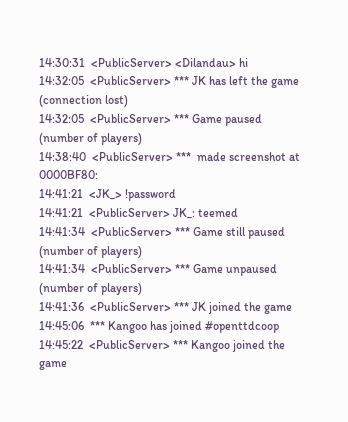14:30:31  <PublicServer> <Dilandau> hi
14:32:05  <PublicServer> *** JK has left the game (connection lost)
14:32:05  <PublicServer> *** Game paused (number of players)
14:38:40  <PublicServer> ***  made screenshot at 0000BF80:
14:41:21  <JK_> !password
14:41:21  <PublicServer> JK_: teemed
14:41:34  <PublicServer> *** Game still paused (number of players)
14:41:34  <PublicServer> *** Game unpaused (number of players)
14:41:36  <PublicServer> *** JK joined the game
14:45:06  *** Kangoo has joined #openttdcoop
14:45:22  <PublicServer> *** Kangoo joined the game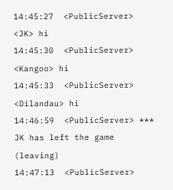14:45:27  <PublicServer> <JK> hi
14:45:30  <PublicServer> <Kangoo> hi
14:45:33  <PublicServer> <Dilandau> hi
14:46:59  <PublicServer> *** JK has left the game (leaving)
14:47:13  <PublicServer>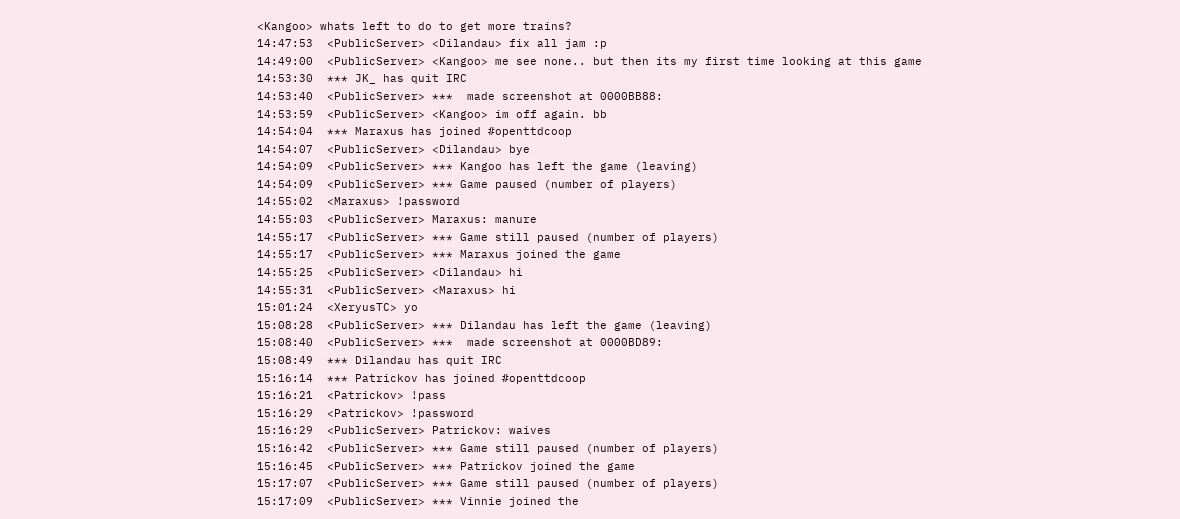<Kangoo> whats left to do to get more trains?
14:47:53  <PublicServer> <Dilandau> fix all jam :p
14:49:00  <PublicServer> <Kangoo> me see none.. but then its my first time looking at this game
14:53:30  *** JK_ has quit IRC
14:53:40  <PublicServer> ***  made screenshot at 0000BB88:
14:53:59  <PublicServer> <Kangoo> im off again. bb
14:54:04  *** Maraxus has joined #openttdcoop
14:54:07  <PublicServer> <Dilandau> bye
14:54:09  <PublicServer> *** Kangoo has left the game (leaving)
14:54:09  <PublicServer> *** Game paused (number of players)
14:55:02  <Maraxus> !password
14:55:03  <PublicServer> Maraxus: manure
14:55:17  <PublicServer> *** Game still paused (number of players)
14:55:17  <PublicServer> *** Maraxus joined the game
14:55:25  <PublicServer> <Dilandau> hi
14:55:31  <PublicServer> <Maraxus> hi
15:01:24  <XeryusTC> yo
15:08:28  <PublicServer> *** Dilandau has left the game (leaving)
15:08:40  <PublicServer> ***  made screenshot at 0000BD89:
15:08:49  *** Dilandau has quit IRC
15:16:14  *** Patrickov has joined #openttdcoop
15:16:21  <Patrickov> !pass
15:16:29  <Patrickov> !password
15:16:29  <PublicServer> Patrickov: waives
15:16:42  <PublicServer> *** Game still paused (number of players)
15:16:45  <PublicServer> *** Patrickov joined the game
15:17:07  <PublicServer> *** Game still paused (number of players)
15:17:09  <PublicServer> *** Vinnie joined the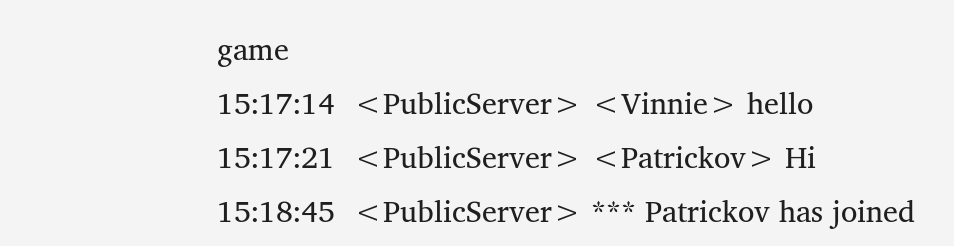game
15:17:14  <PublicServer> <Vinnie> hello
15:17:21  <PublicServer> <Patrickov> Hi
15:18:45  <PublicServer> *** Patrickov has joined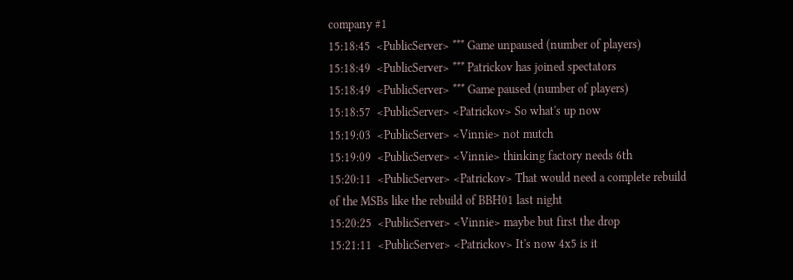company #1
15:18:45  <PublicServer> *** Game unpaused (number of players)
15:18:49  <PublicServer> *** Patrickov has joined spectators
15:18:49  <PublicServer> *** Game paused (number of players)
15:18:57  <PublicServer> <Patrickov> So what's up now
15:19:03  <PublicServer> <Vinnie> not mutch
15:19:09  <PublicServer> <Vinnie> thinking factory needs 6th
15:20:11  <PublicServer> <Patrickov> That would need a complete rebuild of the MSBs like the rebuild of BBH01 last night
15:20:25  <PublicServer> <Vinnie> maybe but first the drop
15:21:11  <PublicServer> <Patrickov> It's now 4x5 is it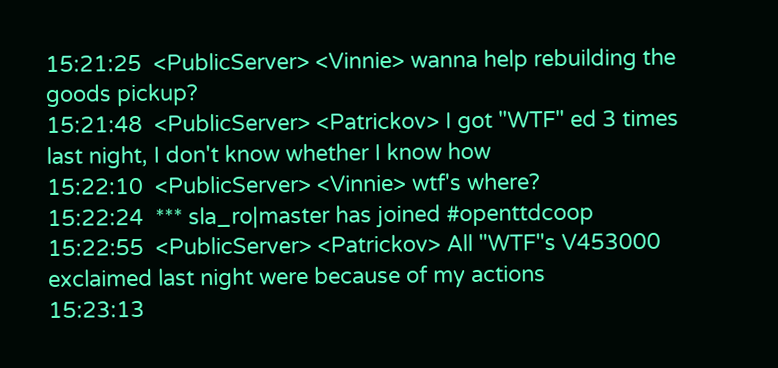15:21:25  <PublicServer> <Vinnie> wanna help rebuilding the goods pickup?
15:21:48  <PublicServer> <Patrickov> I got "WTF" ed 3 times last night, I don't know whether I know how
15:22:10  <PublicServer> <Vinnie> wtf's where?
15:22:24  *** sla_ro|master has joined #openttdcoop
15:22:55  <PublicServer> <Patrickov> All "WTF"s V453000 exclaimed last night were because of my actions
15:23:13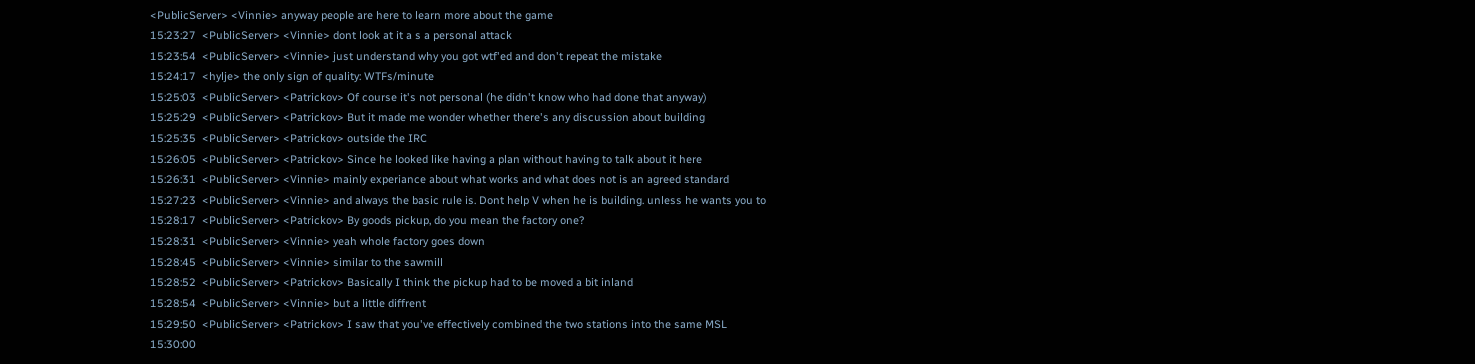<PublicServer> <Vinnie> anyway people are here to learn more about the game
15:23:27  <PublicServer> <Vinnie> dont look at it a s a personal attack
15:23:54  <PublicServer> <Vinnie> just understand why you got wtf'ed and don't repeat the mistake
15:24:17  <hylje> the only sign of quality: WTFs/minute
15:25:03  <PublicServer> <Patrickov> Of course it's not personal (he didn't know who had done that anyway)
15:25:29  <PublicServer> <Patrickov> But it made me wonder whether there's any discussion about building
15:25:35  <PublicServer> <Patrickov> outside the IRC
15:26:05  <PublicServer> <Patrickov> Since he looked like having a plan without having to talk about it here
15:26:31  <PublicServer> <Vinnie> mainly experiance about what works and what does not is an agreed standard
15:27:23  <PublicServer> <Vinnie> and always the basic rule is. Dont help V when he is building. unless he wants you to
15:28:17  <PublicServer> <Patrickov> By goods pickup, do you mean the factory one?
15:28:31  <PublicServer> <Vinnie> yeah whole factory goes down
15:28:45  <PublicServer> <Vinnie> similar to the sawmill
15:28:52  <PublicServer> <Patrickov> Basically I think the pickup had to be moved a bit inland
15:28:54  <PublicServer> <Vinnie> but a little diffrent
15:29:50  <PublicServer> <Patrickov> I saw that you've effectively combined the two stations into the same MSL
15:30:00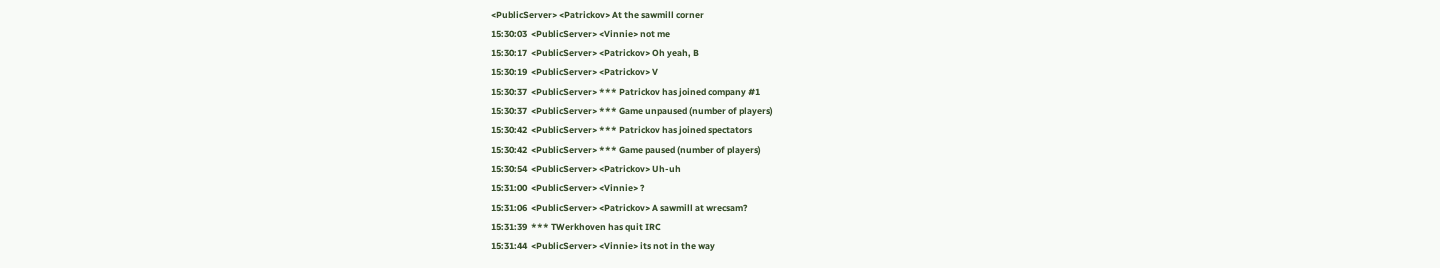<PublicServer> <Patrickov> At the sawmill corner
15:30:03  <PublicServer> <Vinnie> not me
15:30:17  <PublicServer> <Patrickov> Oh yeah, B
15:30:19  <PublicServer> <Patrickov> V
15:30:37  <PublicServer> *** Patrickov has joined company #1
15:30:37  <PublicServer> *** Game unpaused (number of players)
15:30:42  <PublicServer> *** Patrickov has joined spectators
15:30:42  <PublicServer> *** Game paused (number of players)
15:30:54  <PublicServer> <Patrickov> Uh-uh
15:31:00  <PublicServer> <Vinnie> ?
15:31:06  <PublicServer> <Patrickov> A sawmill at wrecsam?
15:31:39  *** TWerkhoven has quit IRC
15:31:44  <PublicServer> <Vinnie> its not in the way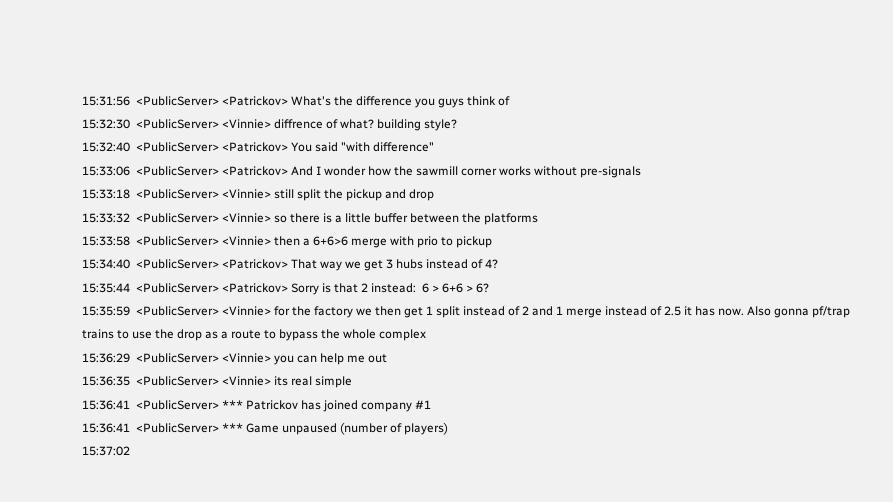15:31:56  <PublicServer> <Patrickov> What's the difference you guys think of
15:32:30  <PublicServer> <Vinnie> diffrence of what? building style?
15:32:40  <PublicServer> <Patrickov> You said "with difference"
15:33:06  <PublicServer> <Patrickov> And I wonder how the sawmill corner works without pre-signals
15:33:18  <PublicServer> <Vinnie> still split the pickup and drop
15:33:32  <PublicServer> <Vinnie> so there is a little buffer between the platforms
15:33:58  <PublicServer> <Vinnie> then a 6+6>6 merge with prio to pickup
15:34:40  <PublicServer> <Patrickov> That way we get 3 hubs instead of 4?
15:35:44  <PublicServer> <Patrickov> Sorry is that 2 instead:  6 > 6+6 > 6?
15:35:59  <PublicServer> <Vinnie> for the factory we then get 1 split instead of 2 and 1 merge instead of 2.5 it has now. Also gonna pf/trap trains to use the drop as a route to bypass the whole complex
15:36:29  <PublicServer> <Vinnie> you can help me out
15:36:35  <PublicServer> <Vinnie> its real simple
15:36:41  <PublicServer> *** Patrickov has joined company #1
15:36:41  <PublicServer> *** Game unpaused (number of players)
15:37:02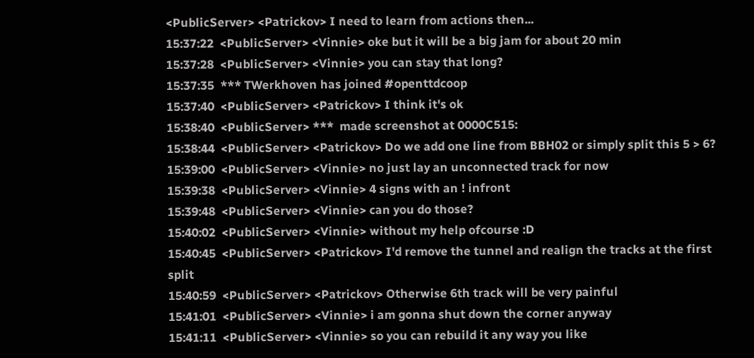<PublicServer> <Patrickov> I need to learn from actions then...
15:37:22  <PublicServer> <Vinnie> oke but it will be a big jam for about 20 min
15:37:28  <PublicServer> <Vinnie> you can stay that long?
15:37:35  *** TWerkhoven has joined #openttdcoop
15:37:40  <PublicServer> <Patrickov> I think it's ok
15:38:40  <PublicServer> ***  made screenshot at 0000C515:
15:38:44  <PublicServer> <Patrickov> Do we add one line from BBH02 or simply split this 5 > 6?
15:39:00  <PublicServer> <Vinnie> no just lay an unconnected track for now
15:39:38  <PublicServer> <Vinnie> 4 signs with an ! infront
15:39:48  <PublicServer> <Vinnie> can you do those?
15:40:02  <PublicServer> <Vinnie> without my help ofcourse :D
15:40:45  <PublicServer> <Patrickov> I'd remove the tunnel and realign the tracks at the first split
15:40:59  <PublicServer> <Patrickov> Otherwise 6th track will be very painful
15:41:01  <PublicServer> <Vinnie> i am gonna shut down the corner anyway
15:41:11  <PublicServer> <Vinnie> so you can rebuild it any way you like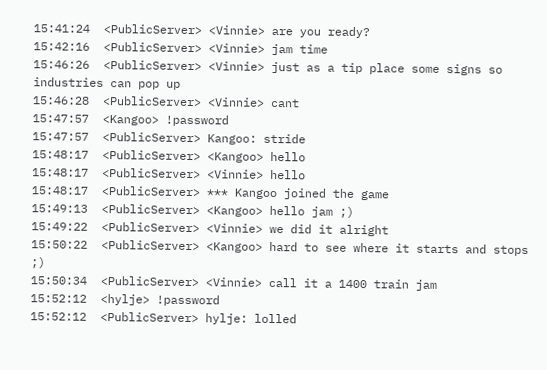15:41:24  <PublicServer> <Vinnie> are you ready?
15:42:16  <PublicServer> <Vinnie> jam time
15:46:26  <PublicServer> <Vinnie> just as a tip place some signs so industries can pop up
15:46:28  <PublicServer> <Vinnie> cant
15:47:57  <Kangoo> !password
15:47:57  <PublicServer> Kangoo: stride
15:48:17  <PublicServer> <Kangoo> hello
15:48:17  <PublicServer> <Vinnie> hello
15:48:17  <PublicServer> *** Kangoo joined the game
15:49:13  <PublicServer> <Kangoo> hello jam ;)
15:49:22  <PublicServer> <Vinnie> we did it alright
15:50:22  <PublicServer> <Kangoo> hard to see where it starts and stops ;)
15:50:34  <PublicServer> <Vinnie> call it a 1400 train jam
15:52:12  <hylje> !password
15:52:12  <PublicServer> hylje: lolled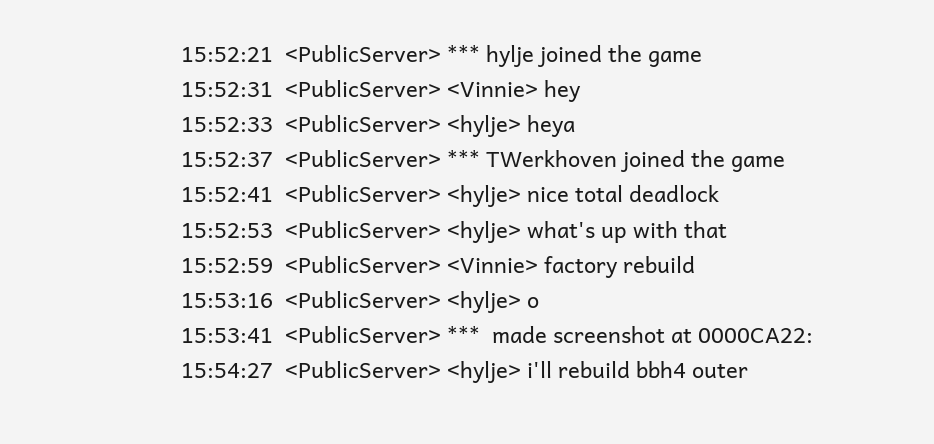15:52:21  <PublicServer> *** hylje joined the game
15:52:31  <PublicServer> <Vinnie> hey
15:52:33  <PublicServer> <hylje> heya
15:52:37  <PublicServer> *** TWerkhoven joined the game
15:52:41  <PublicServer> <hylje> nice total deadlock
15:52:53  <PublicServer> <hylje> what's up with that
15:52:59  <PublicServer> <Vinnie> factory rebuild
15:53:16  <PublicServer> <hylje> o
15:53:41  <PublicServer> ***  made screenshot at 0000CA22:
15:54:27  <PublicServer> <hylje> i'll rebuild bbh4 outer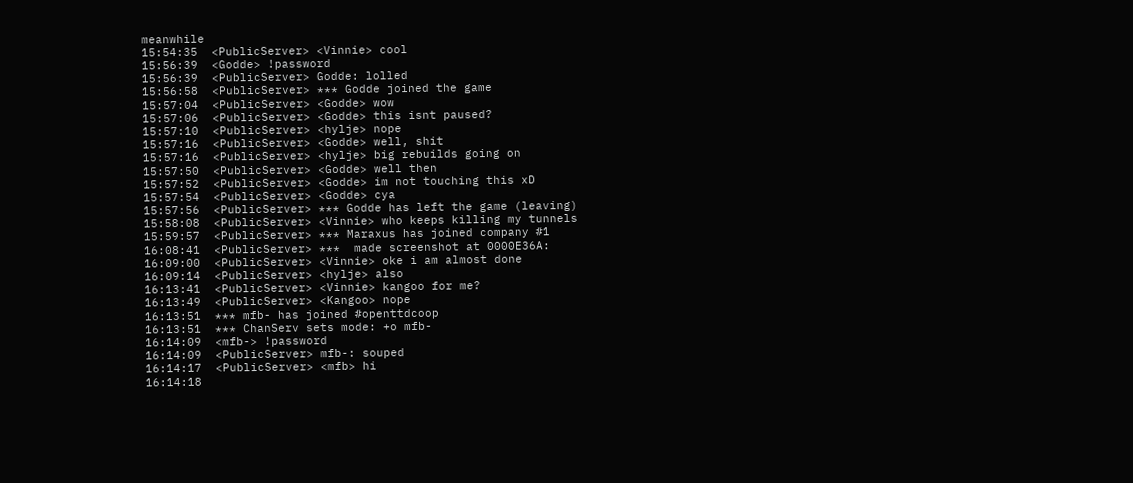meanwhile
15:54:35  <PublicServer> <Vinnie> cool
15:56:39  <Godde> !password
15:56:39  <PublicServer> Godde: lolled
15:56:58  <PublicServer> *** Godde joined the game
15:57:04  <PublicServer> <Godde> wow
15:57:06  <PublicServer> <Godde> this isnt paused?
15:57:10  <PublicServer> <hylje> nope
15:57:16  <PublicServer> <Godde> well, shit
15:57:16  <PublicServer> <hylje> big rebuilds going on
15:57:50  <PublicServer> <Godde> well then
15:57:52  <PublicServer> <Godde> im not touching this xD
15:57:54  <PublicServer> <Godde> cya
15:57:56  <PublicServer> *** Godde has left the game (leaving)
15:58:08  <PublicServer> <Vinnie> who keeps killing my tunnels
15:59:57  <PublicServer> *** Maraxus has joined company #1
16:08:41  <PublicServer> ***  made screenshot at 0000E36A:
16:09:00  <PublicServer> <Vinnie> oke i am almost done
16:09:14  <PublicServer> <hylje> also
16:13:41  <PublicServer> <Vinnie> kangoo for me?
16:13:49  <PublicServer> <Kangoo> nope
16:13:51  *** mfb- has joined #openttdcoop
16:13:51  *** ChanServ sets mode: +o mfb-
16:14:09  <mfb-> !password
16:14:09  <PublicServer> mfb-: souped
16:14:17  <PublicServer> <mfb> hi
16:14:18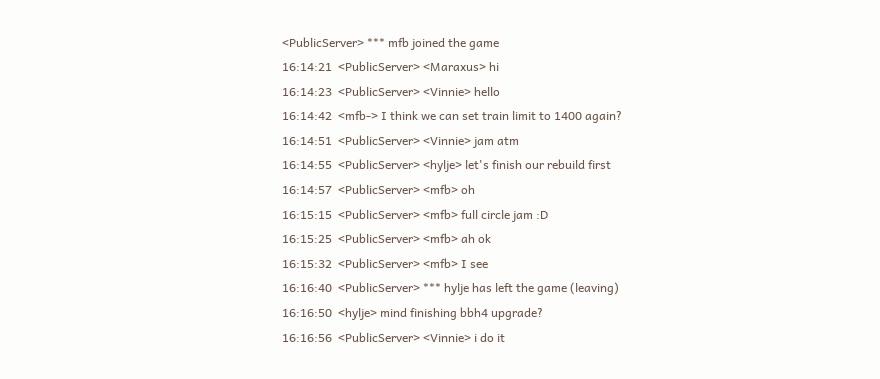<PublicServer> *** mfb joined the game
16:14:21  <PublicServer> <Maraxus> hi
16:14:23  <PublicServer> <Vinnie> hello
16:14:42  <mfb-> I think we can set train limit to 1400 again?
16:14:51  <PublicServer> <Vinnie> jam atm
16:14:55  <PublicServer> <hylje> let's finish our rebuild first
16:14:57  <PublicServer> <mfb> oh
16:15:15  <PublicServer> <mfb> full circle jam :D
16:15:25  <PublicServer> <mfb> ah ok
16:15:32  <PublicServer> <mfb> I see
16:16:40  <PublicServer> *** hylje has left the game (leaving)
16:16:50  <hylje> mind finishing bbh4 upgrade?
16:16:56  <PublicServer> <Vinnie> i do it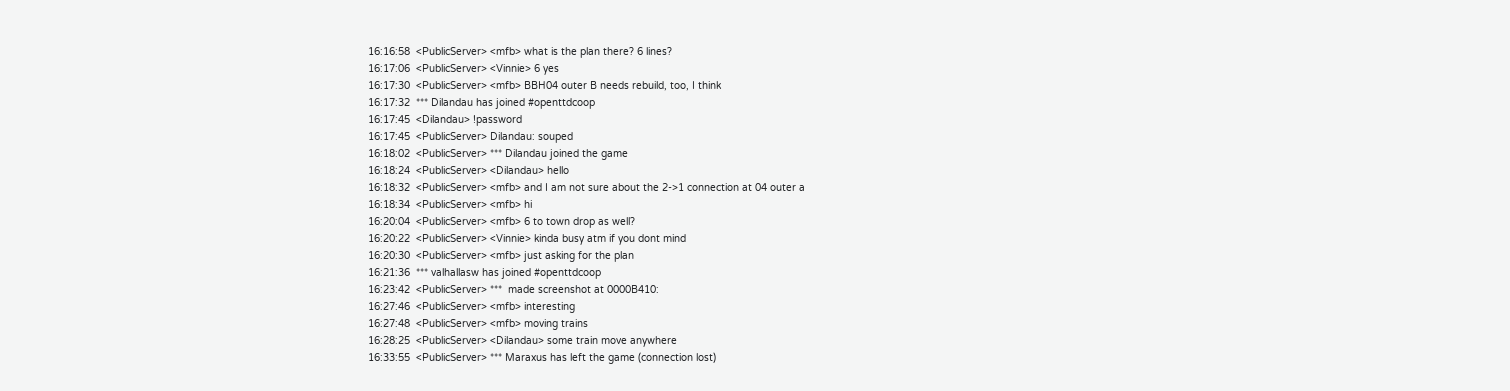16:16:58  <PublicServer> <mfb> what is the plan there? 6 lines?
16:17:06  <PublicServer> <Vinnie> 6 yes
16:17:30  <PublicServer> <mfb> BBH04 outer B needs rebuild, too, I think
16:17:32  *** Dilandau has joined #openttdcoop
16:17:45  <Dilandau> !password
16:17:45  <PublicServer> Dilandau: souped
16:18:02  <PublicServer> *** Dilandau joined the game
16:18:24  <PublicServer> <Dilandau> hello
16:18:32  <PublicServer> <mfb> and I am not sure about the 2->1 connection at 04 outer a
16:18:34  <PublicServer> <mfb> hi
16:20:04  <PublicServer> <mfb> 6 to town drop as well?
16:20:22  <PublicServer> <Vinnie> kinda busy atm if you dont mind
16:20:30  <PublicServer> <mfb> just asking for the plan
16:21:36  *** valhallasw has joined #openttdcoop
16:23:42  <PublicServer> ***  made screenshot at 0000B410:
16:27:46  <PublicServer> <mfb> interesting
16:27:48  <PublicServer> <mfb> moving trains
16:28:25  <PublicServer> <Dilandau> some train move anywhere
16:33:55  <PublicServer> *** Maraxus has left the game (connection lost)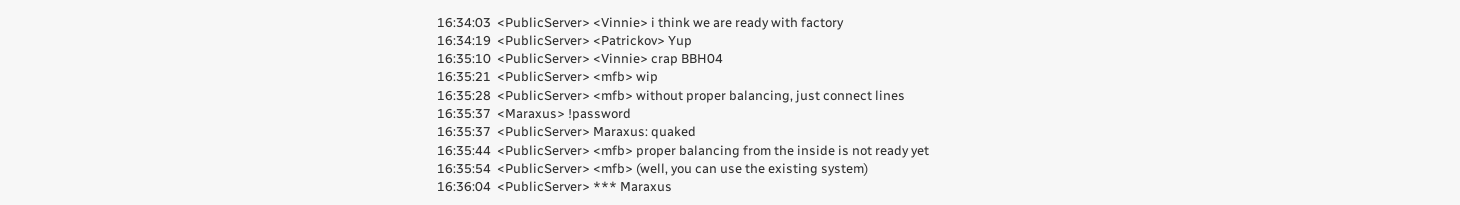16:34:03  <PublicServer> <Vinnie> i think we are ready with factory
16:34:19  <PublicServer> <Patrickov> Yup
16:35:10  <PublicServer> <Vinnie> crap BBH04
16:35:21  <PublicServer> <mfb> wip
16:35:28  <PublicServer> <mfb> without proper balancing, just connect lines
16:35:37  <Maraxus> !password
16:35:37  <PublicServer> Maraxus: quaked
16:35:44  <PublicServer> <mfb> proper balancing from the inside is not ready yet
16:35:54  <PublicServer> <mfb> (well, you can use the existing system)
16:36:04  <PublicServer> *** Maraxus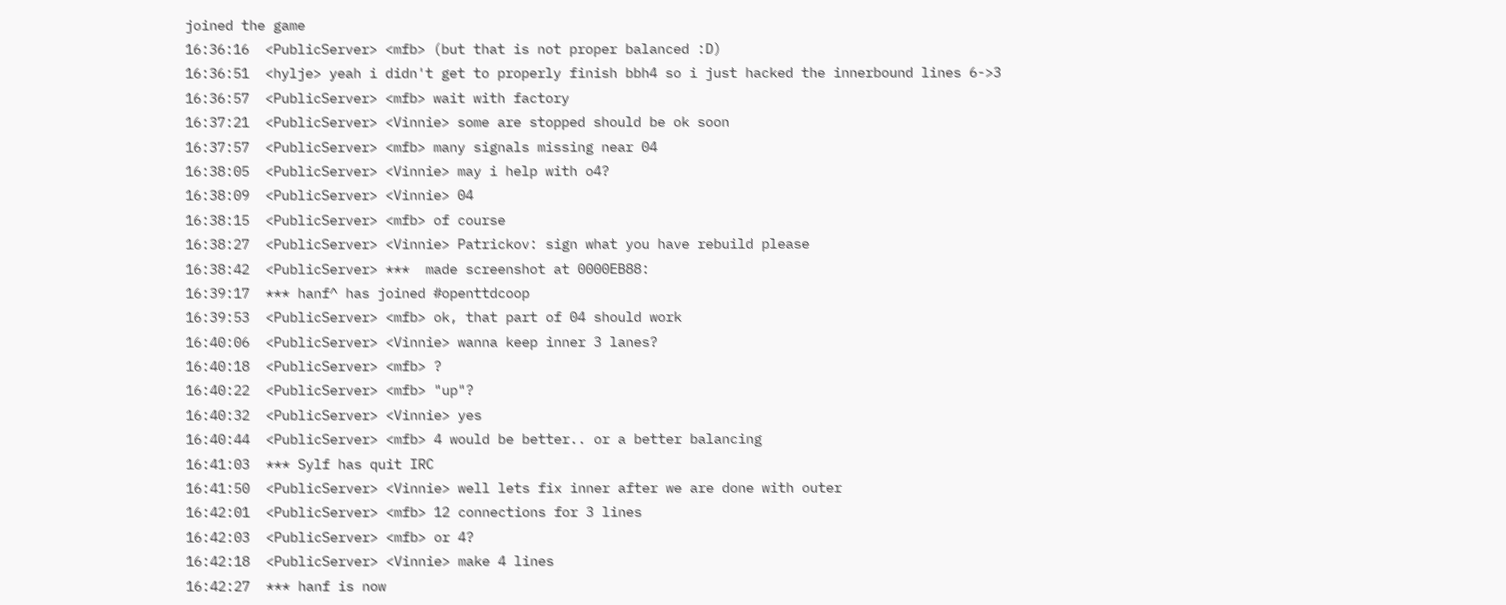joined the game
16:36:16  <PublicServer> <mfb> (but that is not proper balanced :D)
16:36:51  <hylje> yeah i didn't get to properly finish bbh4 so i just hacked the innerbound lines 6->3
16:36:57  <PublicServer> <mfb> wait with factory
16:37:21  <PublicServer> <Vinnie> some are stopped should be ok soon
16:37:57  <PublicServer> <mfb> many signals missing near 04
16:38:05  <PublicServer> <Vinnie> may i help with o4?
16:38:09  <PublicServer> <Vinnie> 04
16:38:15  <PublicServer> <mfb> of course
16:38:27  <PublicServer> <Vinnie> Patrickov: sign what you have rebuild please
16:38:42  <PublicServer> ***  made screenshot at 0000EB88:
16:39:17  *** hanf^ has joined #openttdcoop
16:39:53  <PublicServer> <mfb> ok, that part of 04 should work
16:40:06  <PublicServer> <Vinnie> wanna keep inner 3 lanes?
16:40:18  <PublicServer> <mfb> ?
16:40:22  <PublicServer> <mfb> "up"?
16:40:32  <PublicServer> <Vinnie> yes
16:40:44  <PublicServer> <mfb> 4 would be better.. or a better balancing
16:41:03  *** Sylf has quit IRC
16:41:50  <PublicServer> <Vinnie> well lets fix inner after we are done with outer
16:42:01  <PublicServer> <mfb> 12 connections for 3 lines
16:42:03  <PublicServer> <mfb> or 4?
16:42:18  <PublicServer> <Vinnie> make 4 lines
16:42:27  *** hanf is now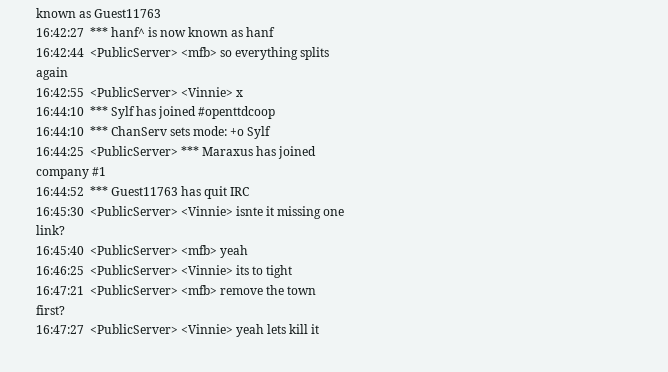known as Guest11763
16:42:27  *** hanf^ is now known as hanf
16:42:44  <PublicServer> <mfb> so everything splits again
16:42:55  <PublicServer> <Vinnie> x
16:44:10  *** Sylf has joined #openttdcoop
16:44:10  *** ChanServ sets mode: +o Sylf
16:44:25  <PublicServer> *** Maraxus has joined company #1
16:44:52  *** Guest11763 has quit IRC
16:45:30  <PublicServer> <Vinnie> isnte it missing one link?
16:45:40  <PublicServer> <mfb> yeah
16:46:25  <PublicServer> <Vinnie> its to tight
16:47:21  <PublicServer> <mfb> remove the town first?
16:47:27  <PublicServer> <Vinnie> yeah lets kill it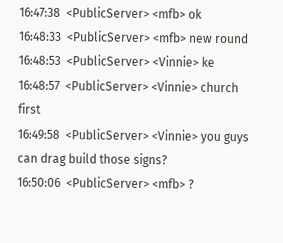16:47:38  <PublicServer> <mfb> ok
16:48:33  <PublicServer> <mfb> new round
16:48:53  <PublicServer> <Vinnie> ke
16:48:57  <PublicServer> <Vinnie> church first
16:49:58  <PublicServer> <Vinnie> you guys can drag build those signs?
16:50:06  <PublicServer> <mfb> ?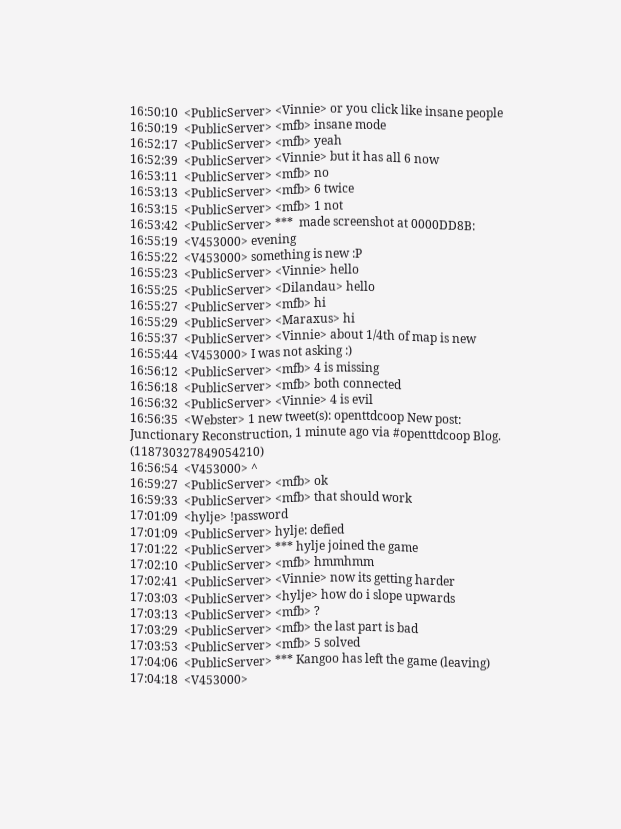16:50:10  <PublicServer> <Vinnie> or you click like insane people
16:50:19  <PublicServer> <mfb> insane mode
16:52:17  <PublicServer> <mfb> yeah
16:52:39  <PublicServer> <Vinnie> but it has all 6 now
16:53:11  <PublicServer> <mfb> no
16:53:13  <PublicServer> <mfb> 6 twice
16:53:15  <PublicServer> <mfb> 1 not
16:53:42  <PublicServer> ***  made screenshot at 0000DD8B:
16:55:19  <V453000> evening
16:55:22  <V453000> something is new :P
16:55:23  <PublicServer> <Vinnie> hello
16:55:25  <PublicServer> <Dilandau> hello
16:55:27  <PublicServer> <mfb> hi
16:55:29  <PublicServer> <Maraxus> hi
16:55:37  <PublicServer> <Vinnie> about 1/4th of map is new
16:55:44  <V453000> I was not asking :)
16:56:12  <PublicServer> <mfb> 4 is missing
16:56:18  <PublicServer> <mfb> both connected
16:56:32  <PublicServer> <Vinnie> 4 is evil
16:56:35  <Webster> 1 new tweet(s): openttdcoop New post: Junctionary Reconstruction, 1 minute ago via #openttdcoop Blog. (118730327849054210)
16:56:54  <V453000> ^
16:59:27  <PublicServer> <mfb> ok
16:59:33  <PublicServer> <mfb> that should work
17:01:09  <hylje> !password
17:01:09  <PublicServer> hylje: defied
17:01:22  <PublicServer> *** hylje joined the game
17:02:10  <PublicServer> <mfb> hmmhmm
17:02:41  <PublicServer> <Vinnie> now its getting harder
17:03:03  <PublicServer> <hylje> how do i slope upwards
17:03:13  <PublicServer> <mfb> ?
17:03:29  <PublicServer> <mfb> the last part is bad
17:03:53  <PublicServer> <mfb> 5 solved
17:04:06  <PublicServer> *** Kangoo has left the game (leaving)
17:04:18  <V453000>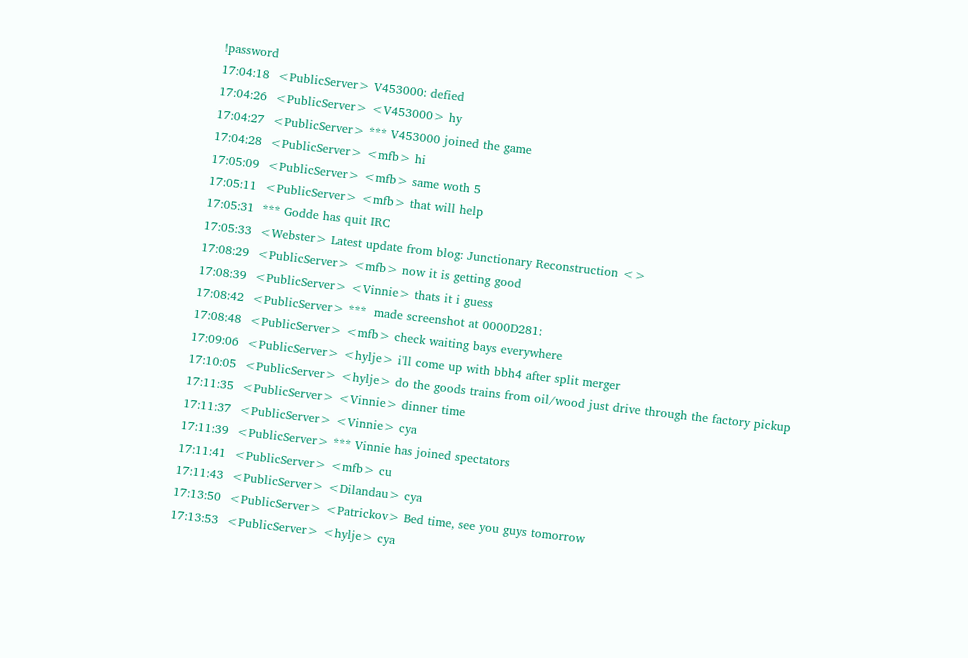!password
17:04:18  <PublicServer> V453000: defied
17:04:26  <PublicServer> <V453000> hy
17:04:27  <PublicServer> *** V453000 joined the game
17:04:28  <PublicServer> <mfb> hi
17:05:09  <PublicServer> <mfb> same woth 5
17:05:11  <PublicServer> <mfb> that will help
17:05:31  *** Godde has quit IRC
17:05:33  <Webster> Latest update from blog: Junctionary Reconstruction <>
17:08:29  <PublicServer> <mfb> now it is getting good
17:08:39  <PublicServer> <Vinnie> thats it i guess
17:08:42  <PublicServer> ***  made screenshot at 0000D281:
17:08:48  <PublicServer> <mfb> check waiting bays everywhere
17:09:06  <PublicServer> <hylje> i'll come up with bbh4 after split merger
17:10:05  <PublicServer> <hylje> do the goods trains from oil/wood just drive through the factory pickup
17:11:35  <PublicServer> <Vinnie> dinner time
17:11:37  <PublicServer> <Vinnie> cya
17:11:39  <PublicServer> *** Vinnie has joined spectators
17:11:41  <PublicServer> <mfb> cu
17:11:43  <PublicServer> <Dilandau> cya
17:13:50  <PublicServer> <Patrickov> Bed time, see you guys tomorrow
17:13:53  <PublicServer> <hylje> cya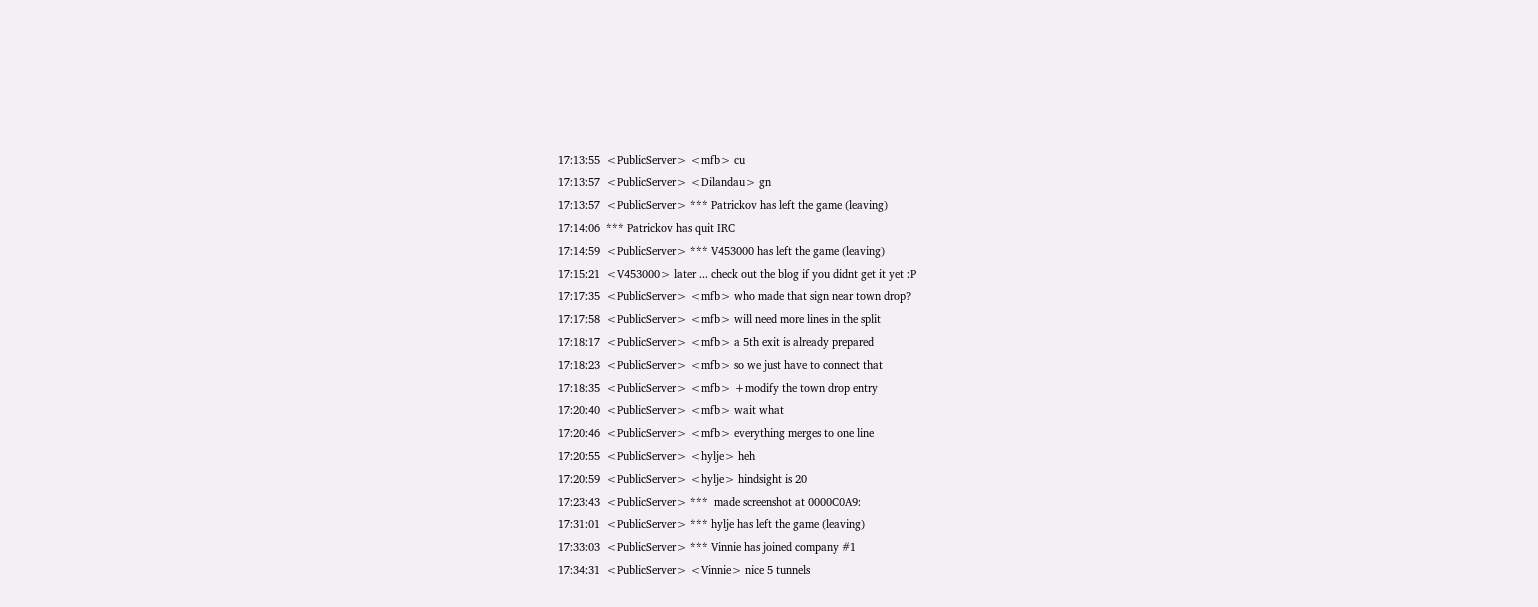17:13:55  <PublicServer> <mfb> cu
17:13:57  <PublicServer> <Dilandau> gn
17:13:57  <PublicServer> *** Patrickov has left the game (leaving)
17:14:06  *** Patrickov has quit IRC
17:14:59  <PublicServer> *** V453000 has left the game (leaving)
17:15:21  <V453000> later ... check out the blog if you didnt get it yet :P
17:17:35  <PublicServer> <mfb> who made that sign near town drop?
17:17:58  <PublicServer> <mfb> will need more lines in the split
17:18:17  <PublicServer> <mfb> a 5th exit is already prepared
17:18:23  <PublicServer> <mfb> so we just have to connect that
17:18:35  <PublicServer> <mfb> +modify the town drop entry
17:20:40  <PublicServer> <mfb> wait what
17:20:46  <PublicServer> <mfb> everything merges to one line
17:20:55  <PublicServer> <hylje> heh
17:20:59  <PublicServer> <hylje> hindsight is 20
17:23:43  <PublicServer> ***  made screenshot at 0000C0A9:
17:31:01  <PublicServer> *** hylje has left the game (leaving)
17:33:03  <PublicServer> *** Vinnie has joined company #1
17:34:31  <PublicServer> <Vinnie> nice 5 tunnels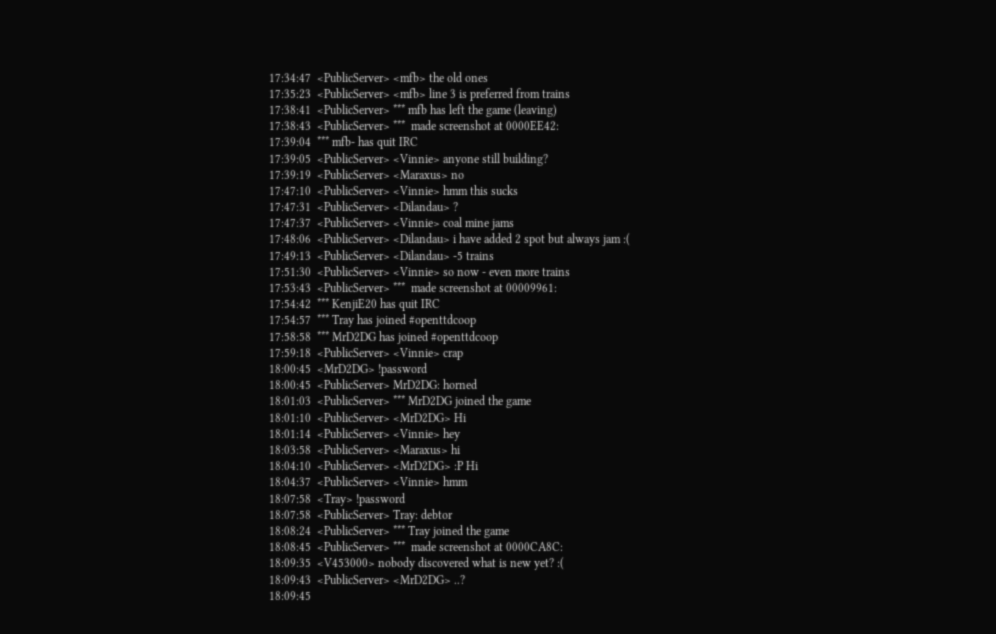17:34:47  <PublicServer> <mfb> the old ones
17:35:23  <PublicServer> <mfb> line 3 is preferred from trains
17:38:41  <PublicServer> *** mfb has left the game (leaving)
17:38:43  <PublicServer> ***  made screenshot at 0000EE42:
17:39:04  *** mfb- has quit IRC
17:39:05  <PublicServer> <Vinnie> anyone still building?
17:39:19  <PublicServer> <Maraxus> no
17:47:10  <PublicServer> <Vinnie> hmm this sucks
17:47:31  <PublicServer> <Dilandau> ?
17:47:37  <PublicServer> <Vinnie> coal mine jams
17:48:06  <PublicServer> <Dilandau> i have added 2 spot but always jam :(
17:49:13  <PublicServer> <Dilandau> -5 trains
17:51:30  <PublicServer> <Vinnie> so now - even more trains
17:53:43  <PublicServer> ***  made screenshot at 00009961:
17:54:42  *** KenjiE20 has quit IRC
17:54:57  *** Tray has joined #openttdcoop
17:58:58  *** MrD2DG has joined #openttdcoop
17:59:18  <PublicServer> <Vinnie> crap
18:00:45  <MrD2DG> !password
18:00:45  <PublicServer> MrD2DG: horned
18:01:03  <PublicServer> *** MrD2DG joined the game
18:01:10  <PublicServer> <MrD2DG> Hi
18:01:14  <PublicServer> <Vinnie> hey
18:03:58  <PublicServer> <Maraxus> hi
18:04:10  <PublicServer> <MrD2DG> :P Hi
18:04:37  <PublicServer> <Vinnie> hmm
18:07:58  <Tray> !password
18:07:58  <PublicServer> Tray: debtor
18:08:24  <PublicServer> *** Tray joined the game
18:08:45  <PublicServer> ***  made screenshot at 0000CA8C:
18:09:35  <V453000> nobody discovered what is new yet? :(
18:09:43  <PublicServer> <MrD2DG> ..?
18:09:45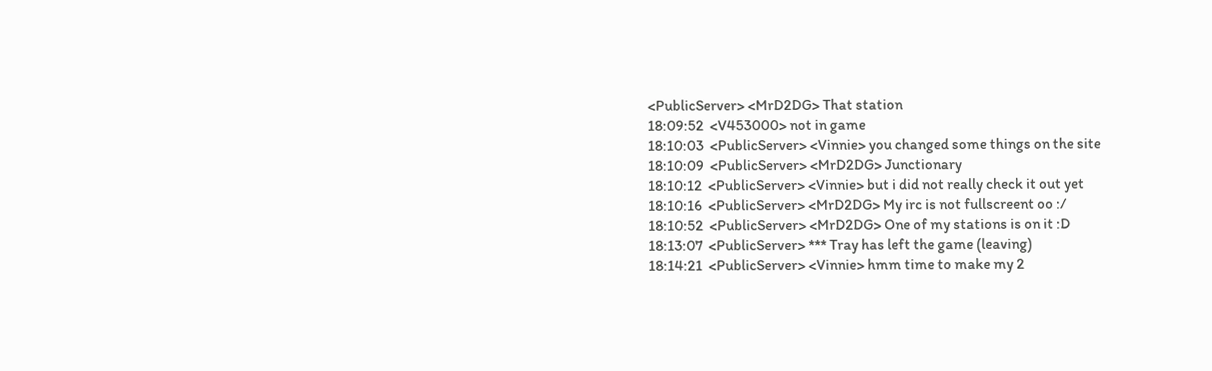<PublicServer> <MrD2DG> That station
18:09:52  <V453000> not in game
18:10:03  <PublicServer> <Vinnie> you changed some things on the site
18:10:09  <PublicServer> <MrD2DG> Junctionary
18:10:12  <PublicServer> <Vinnie> but i did not really check it out yet
18:10:16  <PublicServer> <MrD2DG> My irc is not fullscreent oo :/
18:10:52  <PublicServer> <MrD2DG> One of my stations is on it :D
18:13:07  <PublicServer> *** Tray has left the game (leaving)
18:14:21  <PublicServer> <Vinnie> hmm time to make my 2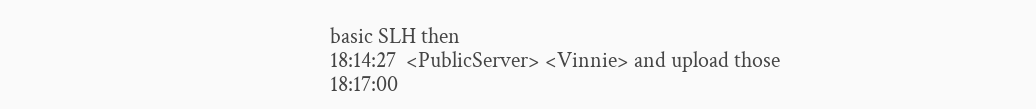basic SLH then
18:14:27  <PublicServer> <Vinnie> and upload those
18:17:00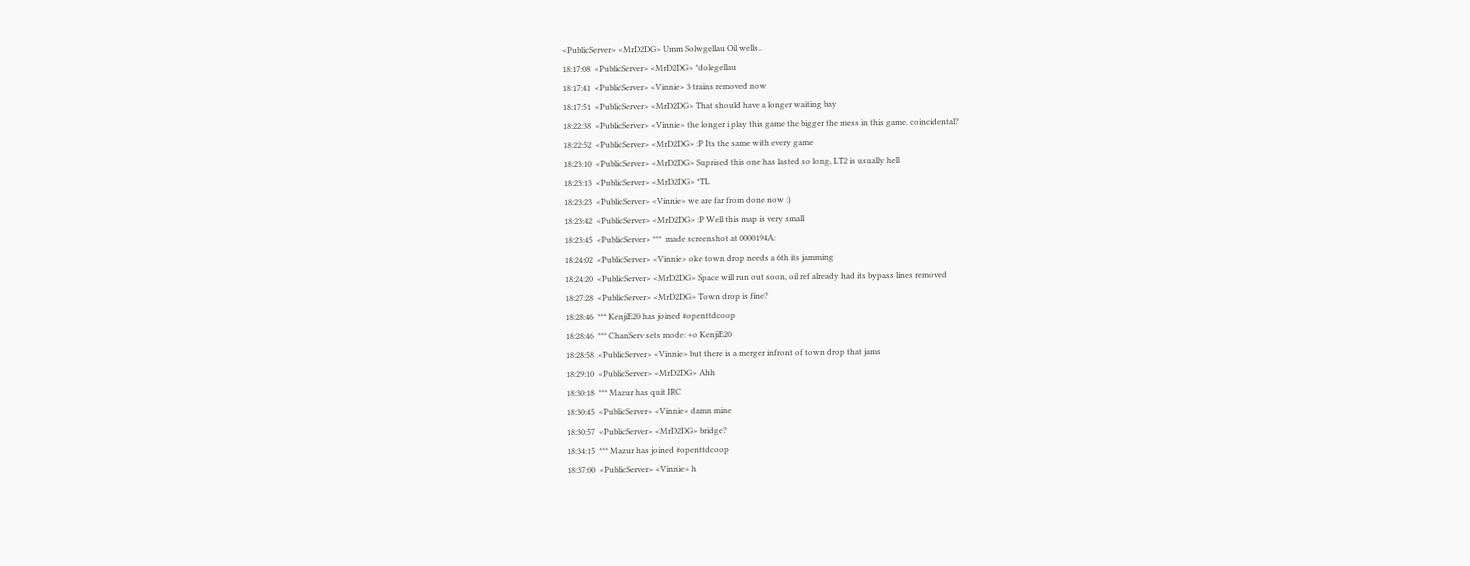<PublicServer> <MrD2DG> Umm Solwgellau Oil wells..
18:17:08  <PublicServer> <MrD2DG> *dolegellau
18:17:41  <PublicServer> <Vinnie> 3 trains removed now
18:17:51  <PublicServer> <MrD2DG> That should have a longer waiting bay
18:22:38  <PublicServer> <Vinnie> the longer i play this game the bigger the mess in this game. coincidental?
18:22:52  <PublicServer> <MrD2DG> :P Its the same with every game
18:23:10  <PublicServer> <MrD2DG> Suprised this one has lasted so long, LT2 is usually hell
18:23:13  <PublicServer> <MrD2DG> *TL
18:23:23  <PublicServer> <Vinnie> we are far from done now :)
18:23:42  <PublicServer> <MrD2DG> :P Well this map is very small
18:23:45  <PublicServer> ***  made screenshot at 0000194A:
18:24:02  <PublicServer> <Vinnie> oke town drop needs a 6th its jamming
18:24:20  <PublicServer> <MrD2DG> Space will run out soon, oil ref already had its bypass lines removed
18:27:28  <PublicServer> <MrD2DG> Town drop is fine?
18:28:46  *** KenjiE20 has joined #openttdcoop
18:28:46  *** ChanServ sets mode: +o KenjiE20
18:28:58  <PublicServer> <Vinnie> but there is a merger infront of town drop that jams
18:29:10  <PublicServer> <MrD2DG> Ahh
18:30:18  *** Mazur has quit IRC
18:30:45  <PublicServer> <Vinnie> damn mine
18:30:57  <PublicServer> <MrD2DG> bridge?
18:34:15  *** Mazur has joined #openttdcoop
18:37:00  <PublicServer> <Vinnie> h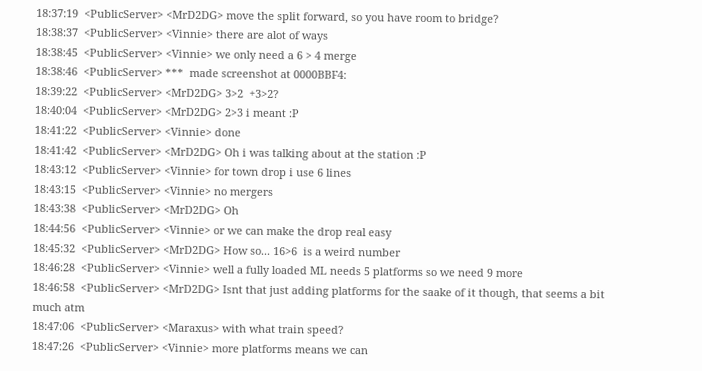18:37:19  <PublicServer> <MrD2DG> move the split forward, so you have room to bridge?
18:38:37  <PublicServer> <Vinnie> there are alot of ways
18:38:45  <PublicServer> <Vinnie> we only need a 6 > 4 merge
18:38:46  <PublicServer> ***  made screenshot at 0000BBF4:
18:39:22  <PublicServer> <MrD2DG> 3>2  +3>2?
18:40:04  <PublicServer> <MrD2DG> 2>3 i meant :P
18:41:22  <PublicServer> <Vinnie> done
18:41:42  <PublicServer> <MrD2DG> Oh i was talking about at the station :P
18:43:12  <PublicServer> <Vinnie> for town drop i use 6 lines
18:43:15  <PublicServer> <Vinnie> no mergers
18:43:38  <PublicServer> <MrD2DG> Oh
18:44:56  <PublicServer> <Vinnie> or we can make the drop real easy
18:45:32  <PublicServer> <MrD2DG> How so... 16>6  is a weird number
18:46:28  <PublicServer> <Vinnie> well a fully loaded ML needs 5 platforms so we need 9 more
18:46:58  <PublicServer> <MrD2DG> Isnt that just adding platforms for the saake of it though, that seems a bit much atm
18:47:06  <PublicServer> <Maraxus> with what train speed?
18:47:26  <PublicServer> <Vinnie> more platforms means we can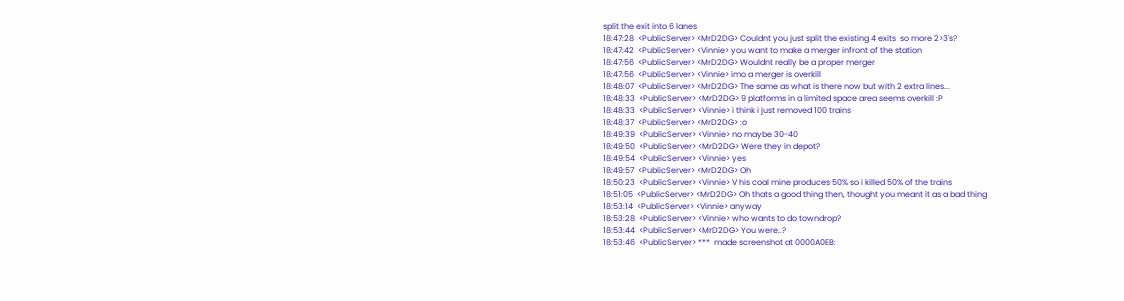split the exit into 6 lanes
18:47:28  <PublicServer> <MrD2DG> Couldnt you just split the existing 4 exits  so more 2>3's?
18:47:42  <PublicServer> <Vinnie> you want to make a merger infront of the station
18:47:56  <PublicServer> <MrD2DG> Wouldnt really be a proper merger
18:47:56  <PublicServer> <Vinnie> imo a merger is overkill
18:48:07  <PublicServer> <MrD2DG> The same as what is there now but with 2 extra lines...
18:48:33  <PublicServer> <MrD2DG> 9 platforms in a limited space area seems overkill :P
18:48:33  <PublicServer> <Vinnie> i think i just removed 100 trains
18:48:37  <PublicServer> <MrD2DG> :o
18:49:39  <PublicServer> <Vinnie> no maybe 30-40
18:49:50  <PublicServer> <MrD2DG> Were they in depot?
18:49:54  <PublicServer> <Vinnie> yes
18:49:57  <PublicServer> <MrD2DG> Oh
18:50:23  <PublicServer> <Vinnie> V his coal mine produces 50% so i killed 50% of the trains
18:51:05  <PublicServer> <MrD2DG> Oh thats a good thing then, thought you meant it as a bad thing
18:53:14  <PublicServer> <Vinnie> anyway
18:53:28  <PublicServer> <Vinnie> who wants to do towndrop?
18:53:44  <PublicServer> <MrD2DG> You were..?
18:53:46  <PublicServer> ***  made screenshot at 0000A0EB: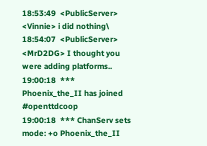18:53:49  <PublicServer> <Vinnie> i did nothing\
18:54:07  <PublicServer> <MrD2DG> I thought you were adding platforms..
19:00:18  *** Phoenix_the_II has joined #openttdcoop
19:00:18  *** ChanServ sets mode: +o Phoenix_the_II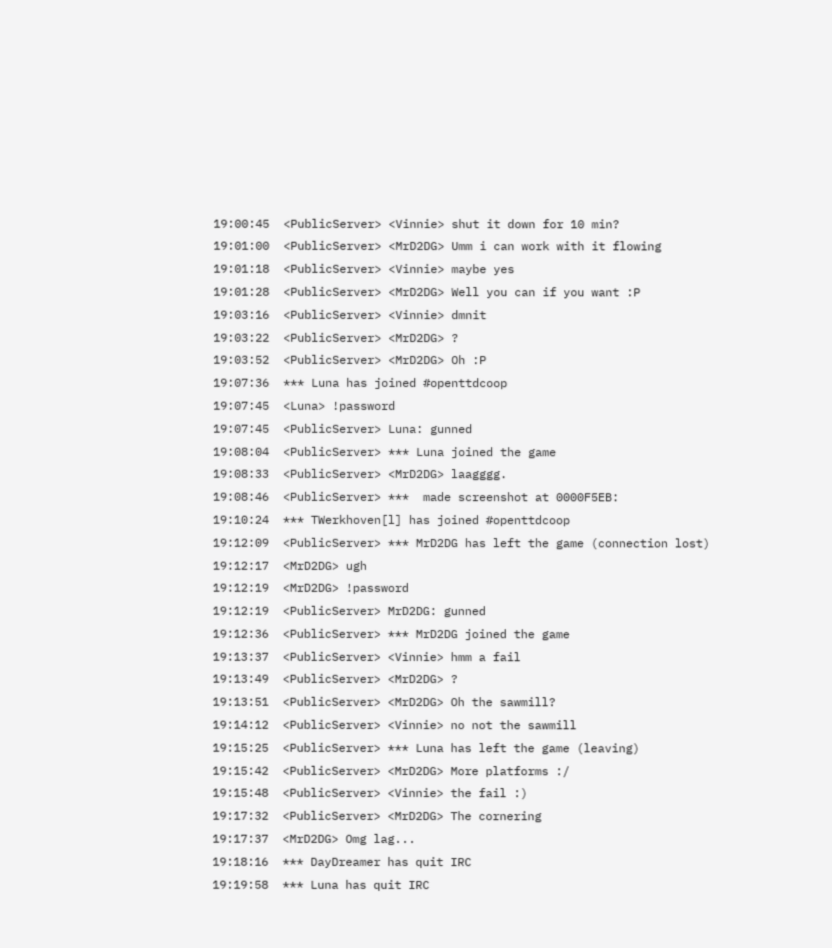19:00:45  <PublicServer> <Vinnie> shut it down for 10 min?
19:01:00  <PublicServer> <MrD2DG> Umm i can work with it flowing
19:01:18  <PublicServer> <Vinnie> maybe yes
19:01:28  <PublicServer> <MrD2DG> Well you can if you want :P
19:03:16  <PublicServer> <Vinnie> dmnit
19:03:22  <PublicServer> <MrD2DG> ?
19:03:52  <PublicServer> <MrD2DG> Oh :P
19:07:36  *** Luna has joined #openttdcoop
19:07:45  <Luna> !password
19:07:45  <PublicServer> Luna: gunned
19:08:04  <PublicServer> *** Luna joined the game
19:08:33  <PublicServer> <MrD2DG> laagggg.
19:08:46  <PublicServer> ***  made screenshot at 0000F5EB:
19:10:24  *** TWerkhoven[l] has joined #openttdcoop
19:12:09  <PublicServer> *** MrD2DG has left the game (connection lost)
19:12:17  <MrD2DG> ugh
19:12:19  <MrD2DG> !password
19:12:19  <PublicServer> MrD2DG: gunned
19:12:36  <PublicServer> *** MrD2DG joined the game
19:13:37  <PublicServer> <Vinnie> hmm a fail
19:13:49  <PublicServer> <MrD2DG> ?
19:13:51  <PublicServer> <MrD2DG> Oh the sawmill?
19:14:12  <PublicServer> <Vinnie> no not the sawmill
19:15:25  <PublicServer> *** Luna has left the game (leaving)
19:15:42  <PublicServer> <MrD2DG> More platforms :/
19:15:48  <PublicServer> <Vinnie> the fail :)
19:17:32  <PublicServer> <MrD2DG> The cornering
19:17:37  <MrD2DG> Omg lag...
19:18:16  *** DayDreamer has quit IRC
19:19:58  *** Luna has quit IRC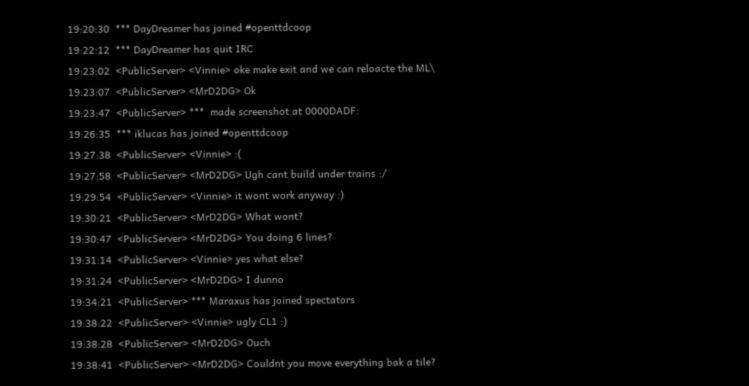19:20:30  *** DayDreamer has joined #openttdcoop
19:22:12  *** DayDreamer has quit IRC
19:23:02  <PublicServer> <Vinnie> oke make exit and we can reloacte the ML\
19:23:07  <PublicServer> <MrD2DG> Ok
19:23:47  <PublicServer> ***  made screenshot at 0000DADF:
19:26:35  *** iklucas has joined #openttdcoop
19:27:38  <PublicServer> <Vinnie> :(
19:27:58  <PublicServer> <MrD2DG> Ugh cant build under trains :/
19:29:54  <PublicServer> <Vinnie> it wont work anyway :)
19:30:21  <PublicServer> <MrD2DG> What wont?
19:30:47  <PublicServer> <MrD2DG> You doing 6 lines?
19:31:14  <PublicServer> <Vinnie> yes what else?
19:31:24  <PublicServer> <MrD2DG> I dunno
19:34:21  <PublicServer> *** Maraxus has joined spectators
19:38:22  <PublicServer> <Vinnie> ugly CL1 :)
19:38:28  <PublicServer> <MrD2DG> Ouch
19:38:41  <PublicServer> <MrD2DG> Couldnt you move everything bak a tile?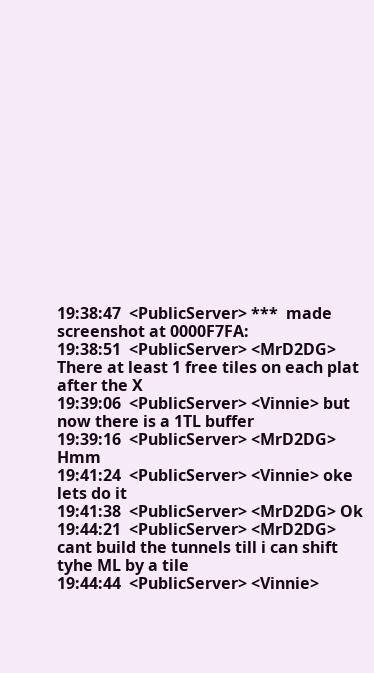19:38:47  <PublicServer> ***  made screenshot at 0000F7FA:
19:38:51  <PublicServer> <MrD2DG> There at least 1 free tiles on each plat after the X
19:39:06  <PublicServer> <Vinnie> but now there is a 1TL buffer
19:39:16  <PublicServer> <MrD2DG> Hmm
19:41:24  <PublicServer> <Vinnie> oke lets do it
19:41:38  <PublicServer> <MrD2DG> Ok
19:44:21  <PublicServer> <MrD2DG> cant build the tunnels till i can shift tyhe ML by a tile
19:44:44  <PublicServer> <Vinnie>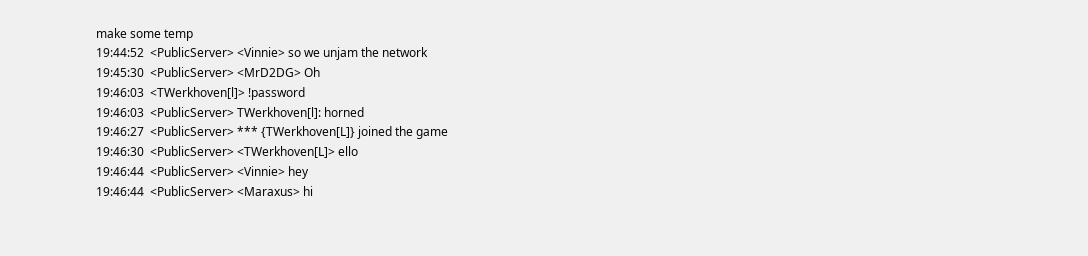make some temp
19:44:52  <PublicServer> <Vinnie> so we unjam the network
19:45:30  <PublicServer> <MrD2DG> Oh
19:46:03  <TWerkhoven[l]> !password
19:46:03  <PublicServer> TWerkhoven[l]: horned
19:46:27  <PublicServer> *** {TWerkhoven[L]} joined the game
19:46:30  <PublicServer> <TWerkhoven[L]> ello
19:46:44  <PublicServer> <Vinnie> hey
19:46:44  <PublicServer> <Maraxus> hi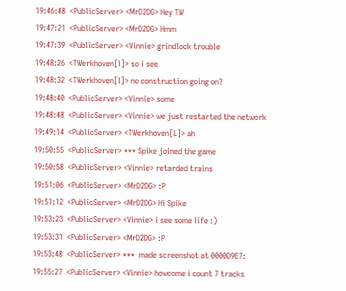19:46:48  <PublicServer> <MrD2DG> Hey TW
19:47:21  <PublicServer> <MrD2DG> Hmm
19:47:39  <PublicServer> <Vinnie> grindlock trouble
19:48:26  <TWerkhoven[l]> so i see
19:48:32  <TWerkhoven[l]> no construction going on?
19:48:40  <PublicServer> <Vinnie> some
19:48:48  <PublicServer> <Vinnie> we just restarted the network
19:49:14  <PublicServer> <TWerkhoven[L]> ah
19:50:55  <PublicServer> *** Spike joined the game
19:50:58  <PublicServer> <Vinnie> retarded trains
19:51:06  <PublicServer> <MrD2DG> :P
19:51:12  <PublicServer> <MrD2DG> Hi Spike
19:53:23  <PublicServer> <Vinnie> i see some life :)
19:53:31  <PublicServer> <MrD2DG> :P
19:53:48  <PublicServer> ***  made screenshot at 0000D9E7:
19:55:27  <PublicServer> <Vinnie> howcome i count 7 tracks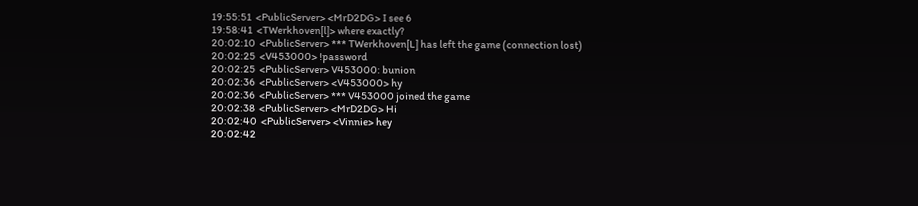19:55:51  <PublicServer> <MrD2DG> I see 6
19:58:41  <TWerkhoven[l]> where exactly?
20:02:10  <PublicServer> *** TWerkhoven[L] has left the game (connection lost)
20:02:25  <V453000> !password
20:02:25  <PublicServer> V453000: bunion
20:02:36  <PublicServer> <V453000> hy
20:02:36  <PublicServer> *** V453000 joined the game
20:02:38  <PublicServer> <MrD2DG> Hi
20:02:40  <PublicServer> <Vinnie> hey
20:02:42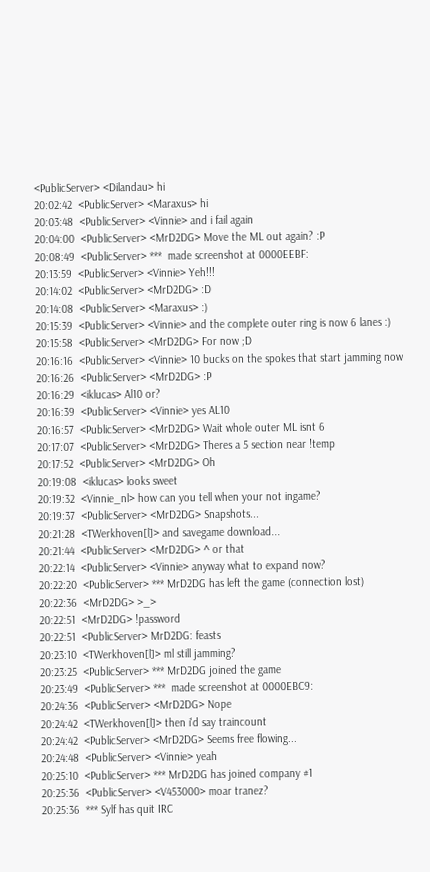<PublicServer> <Dilandau> hi
20:02:42  <PublicServer> <Maraxus> hi
20:03:48  <PublicServer> <Vinnie> and i fail again
20:04:00  <PublicServer> <MrD2DG> Move the ML out again? :P
20:08:49  <PublicServer> ***  made screenshot at 0000EEBF:
20:13:59  <PublicServer> <Vinnie> Yeh!!!
20:14:02  <PublicServer> <MrD2DG> :D
20:14:08  <PublicServer> <Maraxus> :)
20:15:39  <PublicServer> <Vinnie> and the complete outer ring is now 6 lanes :)
20:15:58  <PublicServer> <MrD2DG> For now ;D
20:16:16  <PublicServer> <Vinnie> 10 bucks on the spokes that start jamming now
20:16:26  <PublicServer> <MrD2DG> :P
20:16:29  <iklucas> Al10 or?
20:16:39  <PublicServer> <Vinnie> yes AL10
20:16:57  <PublicServer> <MrD2DG> Wait whole outer ML isnt 6
20:17:07  <PublicServer> <MrD2DG> Theres a 5 section near !temp
20:17:52  <PublicServer> <MrD2DG> Oh
20:19:08  <iklucas> looks sweet
20:19:32  <Vinnie_nl> how can you tell when your not ingame?
20:19:37  <PublicServer> <MrD2DG> Snapshots...
20:21:28  <TWerkhoven[l]> and savegame download...
20:21:44  <PublicServer> <MrD2DG> ^ or that
20:22:14  <PublicServer> <Vinnie> anyway what to expand now?
20:22:20  <PublicServer> *** MrD2DG has left the game (connection lost)
20:22:36  <MrD2DG> >_>
20:22:51  <MrD2DG> !password
20:22:51  <PublicServer> MrD2DG: feasts
20:23:10  <TWerkhoven[l]> ml still jamming?
20:23:25  <PublicServer> *** MrD2DG joined the game
20:23:49  <PublicServer> ***  made screenshot at 0000EBC9:
20:24:36  <PublicServer> <MrD2DG> Nope
20:24:42  <TWerkhoven[l]> then i'd say traincount
20:24:42  <PublicServer> <MrD2DG> Seems free flowing...
20:24:48  <PublicServer> <Vinnie> yeah
20:25:10  <PublicServer> *** MrD2DG has joined company #1
20:25:36  <PublicServer> <V453000> moar tranez?
20:25:36  *** Sylf has quit IRC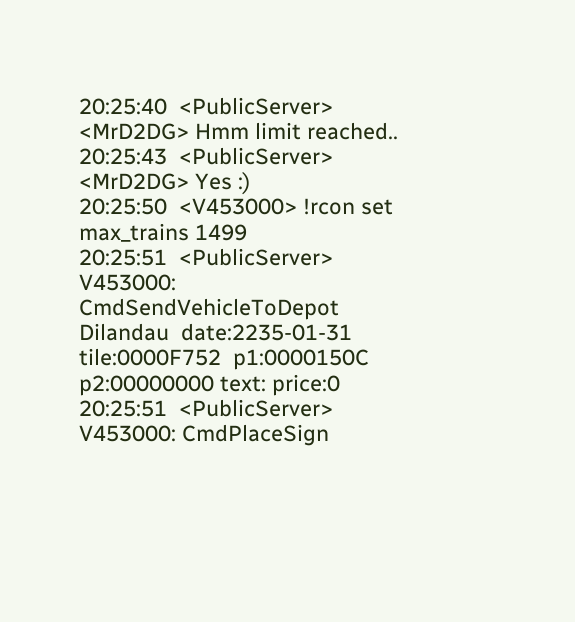20:25:40  <PublicServer> <MrD2DG> Hmm limit reached..
20:25:43  <PublicServer> <MrD2DG> Yes :)
20:25:50  <V453000> !rcon set max_trains 1499
20:25:51  <PublicServer> V453000: CmdSendVehicleToDepot         Dilandau  date:2235-01-31  tile:0000F752  p1:0000150C p2:00000000 text: price:0
20:25:51  <PublicServer> V453000: CmdPlaceSign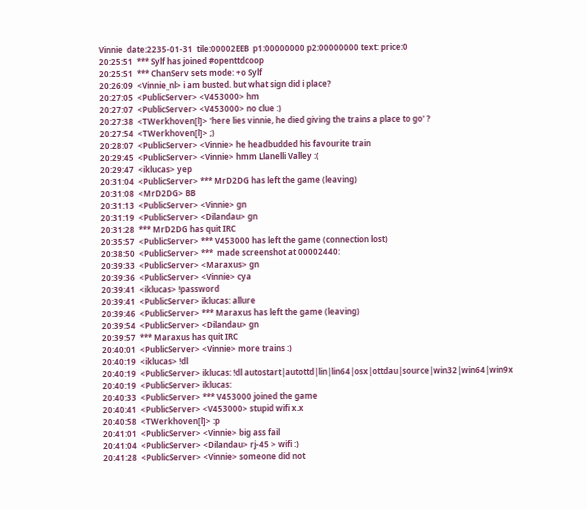Vinnie  date:2235-01-31  tile:00002EEB  p1:00000000 p2:00000000 text: price:0
20:25:51  *** Sylf has joined #openttdcoop
20:25:51  *** ChanServ sets mode: +o Sylf
20:26:09  <Vinnie_nl> i am busted. but what sign did i place?
20:27:05  <PublicServer> <V453000> hm
20:27:07  <PublicServer> <V453000> no clue :)
20:27:38  <TWerkhoven[l]> 'here lies vinnie, he died giving the trains a place to go' ?
20:27:54  <TWerkhoven[l]> ;)
20:28:07  <PublicServer> <Vinnie> he headbudded his favourite train
20:29:45  <PublicServer> <Vinnie> hmm Llanelli Valley :(
20:29:47  <iklucas> yep
20:31:04  <PublicServer> *** MrD2DG has left the game (leaving)
20:31:08  <MrD2DG> BB
20:31:13  <PublicServer> <Vinnie> gn
20:31:19  <PublicServer> <Dilandau> gn
20:31:28  *** MrD2DG has quit IRC
20:35:57  <PublicServer> *** V453000 has left the game (connection lost)
20:38:50  <PublicServer> ***  made screenshot at 00002440:
20:39:33  <PublicServer> <Maraxus> gn
20:39:36  <PublicServer> <Vinnie> cya
20:39:41  <iklucas> !password
20:39:41  <PublicServer> iklucas: allure
20:39:46  <PublicServer> *** Maraxus has left the game (leaving)
20:39:54  <PublicServer> <Dilandau> gn
20:39:57  *** Maraxus has quit IRC
20:40:01  <PublicServer> <Vinnie> more trains :)
20:40:19  <iklucas> !dl
20:40:19  <PublicServer> iklucas: !dl autostart|autottd|lin|lin64|osx|ottdau|source|win32|win64|win9x
20:40:19  <PublicServer> iklucas:
20:40:33  <PublicServer> *** V453000 joined the game
20:40:41  <PublicServer> <V453000> stupid wifi x.x
20:40:58  <TWerkhoven[l]> :p
20:41:01  <PublicServer> <Vinnie> big ass fail
20:41:04  <PublicServer> <Dilandau> rj-45 > wifi :)
20:41:28  <PublicServer> <Vinnie> someone did not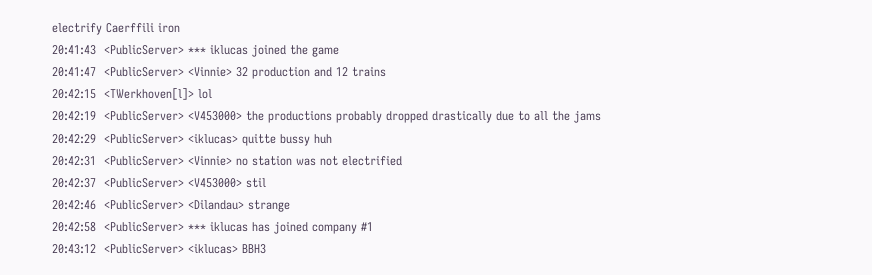electrify Caerffili iron
20:41:43  <PublicServer> *** iklucas joined the game
20:41:47  <PublicServer> <Vinnie> 32 production and 12 trains
20:42:15  <TWerkhoven[l]> lol
20:42:19  <PublicServer> <V453000> the productions probably dropped drastically due to all the jams
20:42:29  <PublicServer> <iklucas> quitte bussy huh
20:42:31  <PublicServer> <Vinnie> no station was not electrified
20:42:37  <PublicServer> <V453000> stil
20:42:46  <PublicServer> <Dilandau> strange
20:42:58  <PublicServer> *** iklucas has joined company #1
20:43:12  <PublicServer> <iklucas> BBH3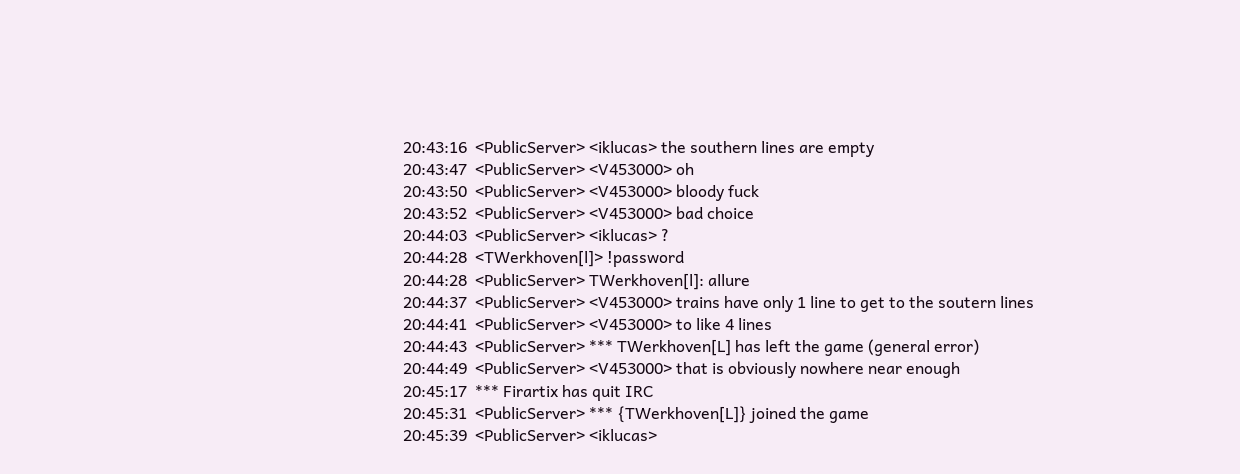20:43:16  <PublicServer> <iklucas> the southern lines are empty
20:43:47  <PublicServer> <V453000> oh
20:43:50  <PublicServer> <V453000> bloody fuck
20:43:52  <PublicServer> <V453000> bad choice
20:44:03  <PublicServer> <iklucas> ?
20:44:28  <TWerkhoven[l]> !password
20:44:28  <PublicServer> TWerkhoven[l]: allure
20:44:37  <PublicServer> <V453000> trains have only 1 line to get to the soutern lines
20:44:41  <PublicServer> <V453000> to like 4 lines
20:44:43  <PublicServer> *** TWerkhoven[L] has left the game (general error)
20:44:49  <PublicServer> <V453000> that is obviously nowhere near enough
20:45:17  *** Firartix has quit IRC
20:45:31  <PublicServer> *** {TWerkhoven[L]} joined the game
20:45:39  <PublicServer> <iklucas>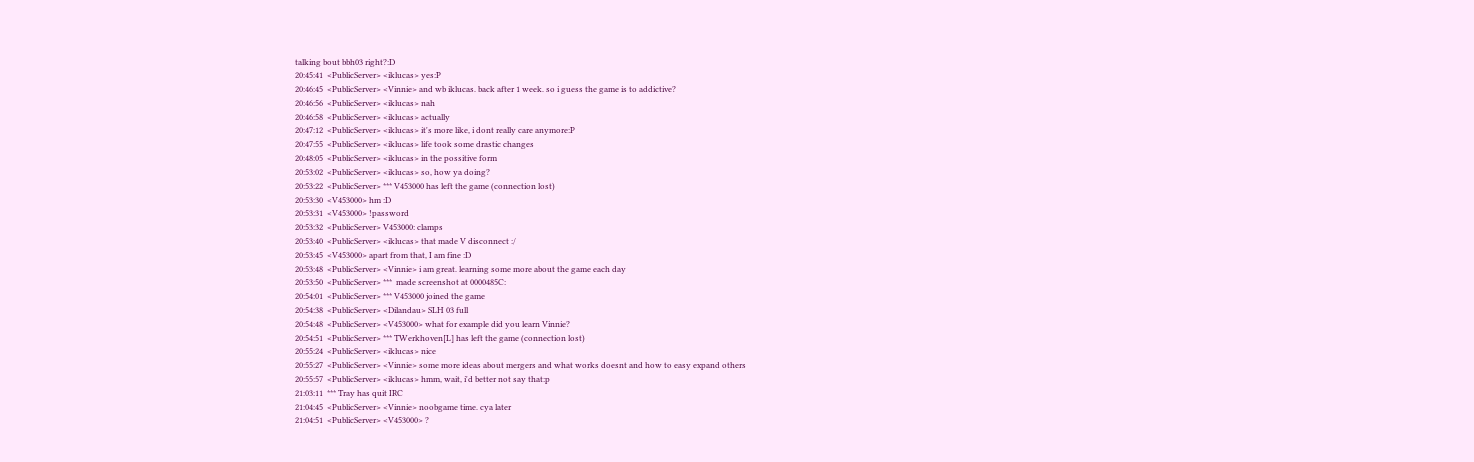talking bout bbh03 right?:D
20:45:41  <PublicServer> <iklucas> yes:P
20:46:45  <PublicServer> <Vinnie> and wb iklucas. back after 1 week. so i guess the game is to addictive?
20:46:56  <PublicServer> <iklucas> nah
20:46:58  <PublicServer> <iklucas> actually
20:47:12  <PublicServer> <iklucas> it's more like, i dont really care anymore:P
20:47:55  <PublicServer> <iklucas> life took some drastic changes
20:48:05  <PublicServer> <iklucas> in the possitive form
20:53:02  <PublicServer> <iklucas> so, how ya doing?
20:53:22  <PublicServer> *** V453000 has left the game (connection lost)
20:53:30  <V453000> hm :D
20:53:31  <V453000> !password
20:53:32  <PublicServer> V453000: clamps
20:53:40  <PublicServer> <iklucas> that made V disconnect :/
20:53:45  <V453000> apart from that, I am fine :D
20:53:48  <PublicServer> <Vinnie> i am great. learning some more about the game each day
20:53:50  <PublicServer> ***  made screenshot at 0000485C:
20:54:01  <PublicServer> *** V453000 joined the game
20:54:38  <PublicServer> <Dilandau> SLH 03 full
20:54:48  <PublicServer> <V453000> what for example did you learn Vinnie?
20:54:51  <PublicServer> *** TWerkhoven[L] has left the game (connection lost)
20:55:24  <PublicServer> <iklucas> nice
20:55:27  <PublicServer> <Vinnie> some more ideas about mergers and what works doesnt and how to easy expand others
20:55:57  <PublicServer> <iklucas> hmm, wait, i'd better not say that:p
21:03:11  *** Tray has quit IRC
21:04:45  <PublicServer> <Vinnie> noobgame time. cya later
21:04:51  <PublicServer> <V453000> ?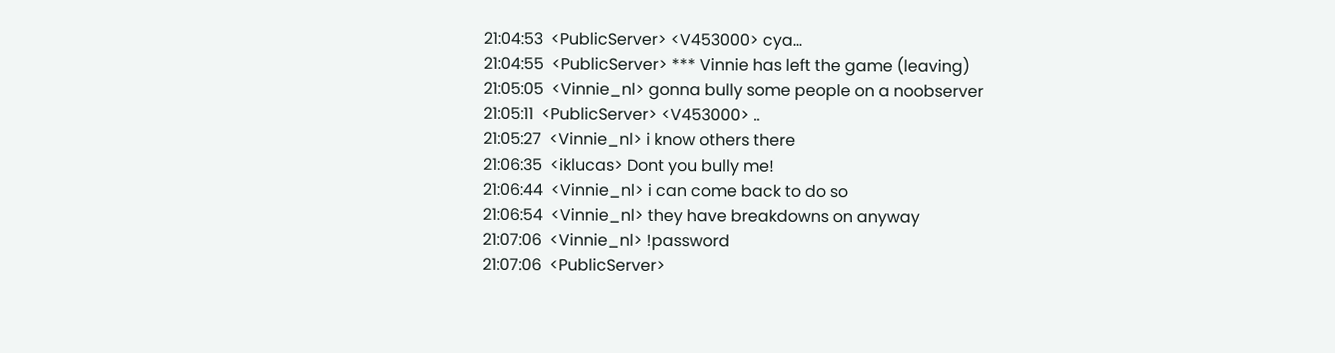21:04:53  <PublicServer> <V453000> cya...
21:04:55  <PublicServer> *** Vinnie has left the game (leaving)
21:05:05  <Vinnie_nl> gonna bully some people on a noobserver
21:05:11  <PublicServer> <V453000> ..
21:05:27  <Vinnie_nl> i know others there
21:06:35  <iklucas> Dont you bully me!
21:06:44  <Vinnie_nl> i can come back to do so
21:06:54  <Vinnie_nl> they have breakdowns on anyway
21:07:06  <Vinnie_nl> !password
21:07:06  <PublicServer>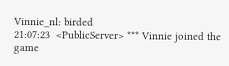Vinnie_nl: birded
21:07:23  <PublicServer> *** Vinnie joined the game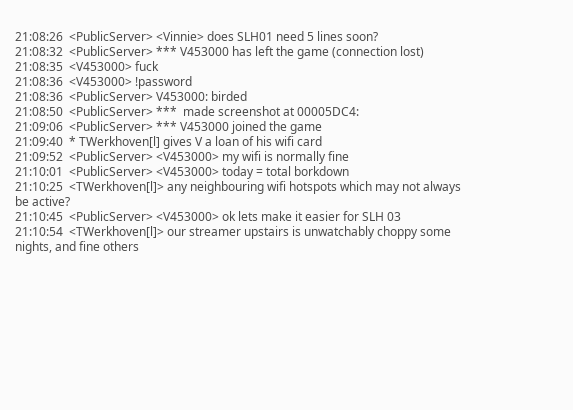21:08:26  <PublicServer> <Vinnie> does SLH01 need 5 lines soon?
21:08:32  <PublicServer> *** V453000 has left the game (connection lost)
21:08:35  <V453000> fuck
21:08:36  <V453000> !password
21:08:36  <PublicServer> V453000: birded
21:08:50  <PublicServer> ***  made screenshot at 00005DC4:
21:09:06  <PublicServer> *** V453000 joined the game
21:09:40  * TWerkhoven[l] gives V a loan of his wifi card
21:09:52  <PublicServer> <V453000> my wifi is normally fine
21:10:01  <PublicServer> <V453000> today = total borkdown
21:10:25  <TWerkhoven[l]> any neighbouring wifi hotspots which may not always be active?
21:10:45  <PublicServer> <V453000> ok lets make it easier for SLH 03
21:10:54  <TWerkhoven[l]> our streamer upstairs is unwatchably choppy some nights, and fine others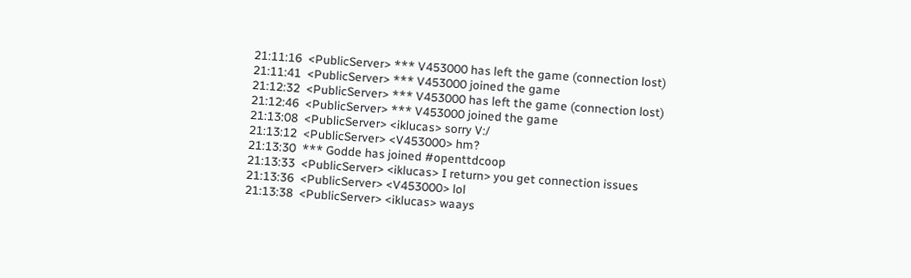21:11:16  <PublicServer> *** V453000 has left the game (connection lost)
21:11:41  <PublicServer> *** V453000 joined the game
21:12:32  <PublicServer> *** V453000 has left the game (connection lost)
21:12:46  <PublicServer> *** V453000 joined the game
21:13:08  <PublicServer> <iklucas> sorry V:/
21:13:12  <PublicServer> <V453000> hm?
21:13:30  *** Godde has joined #openttdcoop
21:13:33  <PublicServer> <iklucas> I return> you get connection issues
21:13:36  <PublicServer> <V453000> lol
21:13:38  <PublicServer> <iklucas> waays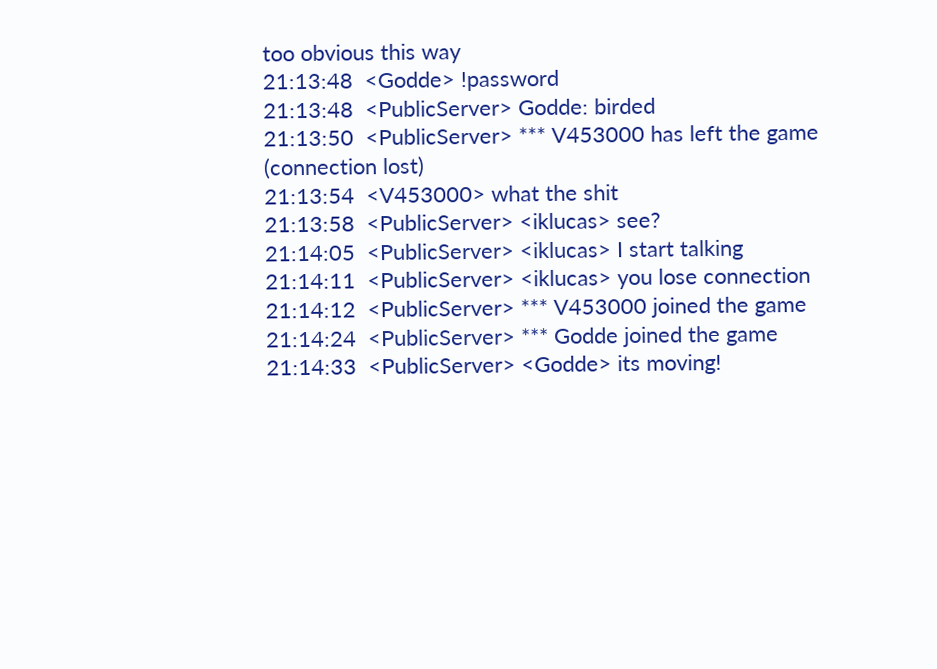too obvious this way
21:13:48  <Godde> !password
21:13:48  <PublicServer> Godde: birded
21:13:50  <PublicServer> *** V453000 has left the game (connection lost)
21:13:54  <V453000> what the shit
21:13:58  <PublicServer> <iklucas> see?
21:14:05  <PublicServer> <iklucas> I start talking
21:14:11  <PublicServer> <iklucas> you lose connection
21:14:12  <PublicServer> *** V453000 joined the game
21:14:24  <PublicServer> *** Godde joined the game
21:14:33  <PublicServer> <Godde> its moving!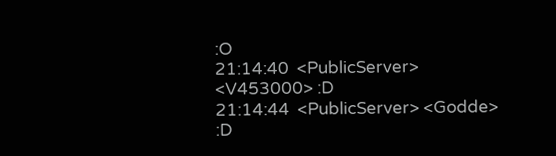:O
21:14:40  <PublicServer> <V453000> :D
21:14:44  <PublicServer> <Godde> :D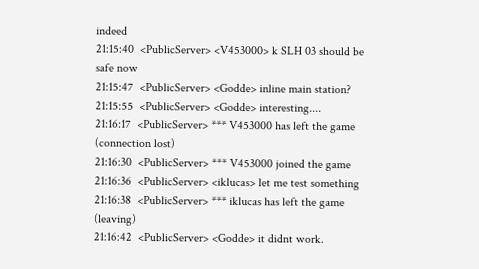indeed
21:15:40  <PublicServer> <V453000> k SLH 03 should be safe now
21:15:47  <PublicServer> <Godde> inline main station?
21:15:55  <PublicServer> <Godde> interesting....
21:16:17  <PublicServer> *** V453000 has left the game (connection lost)
21:16:30  <PublicServer> *** V453000 joined the game
21:16:36  <PublicServer> <iklucas> let me test something
21:16:38  <PublicServer> *** iklucas has left the game (leaving)
21:16:42  <PublicServer> <Godde> it didnt work.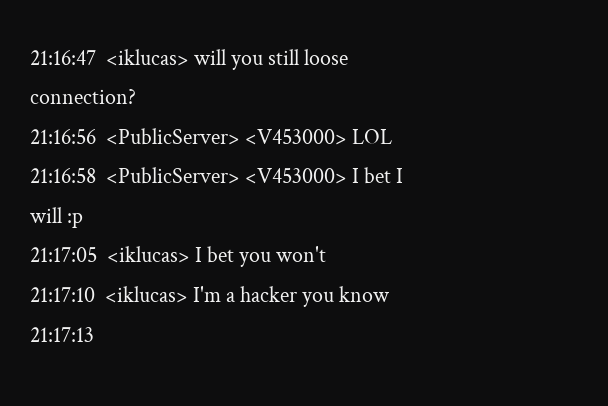21:16:47  <iklucas> will you still loose connection?
21:16:56  <PublicServer> <V453000> LOL
21:16:58  <PublicServer> <V453000> I bet I will :p
21:17:05  <iklucas> I bet you won't
21:17:10  <iklucas> I'm a hacker you know
21:17:13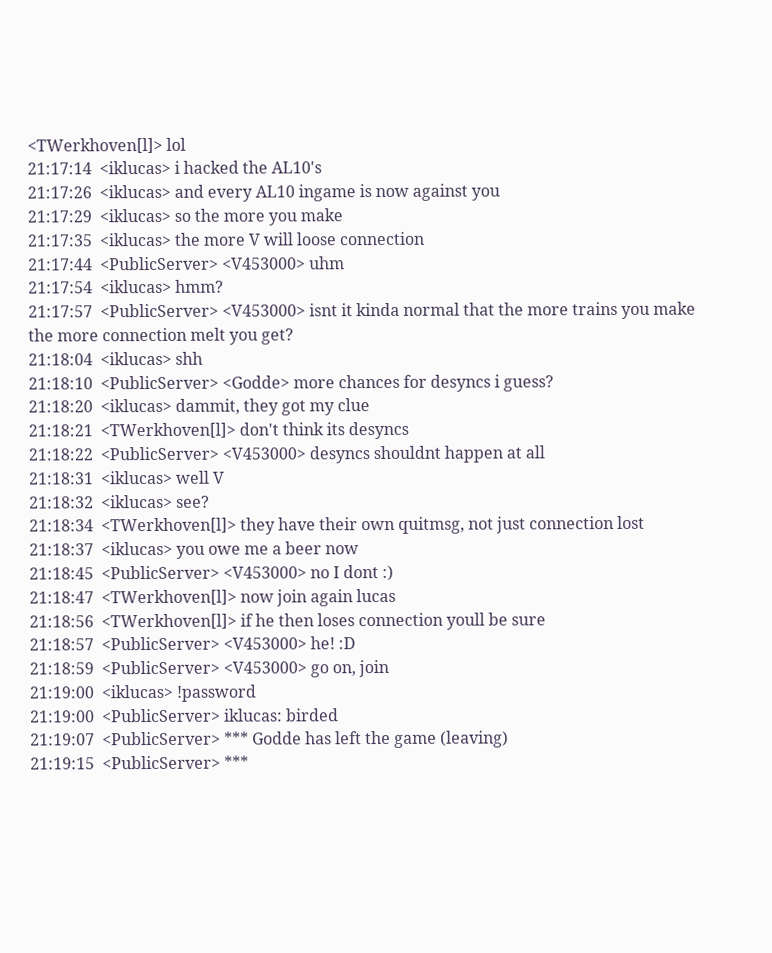<TWerkhoven[l]> lol
21:17:14  <iklucas> i hacked the AL10's
21:17:26  <iklucas> and every AL10 ingame is now against you
21:17:29  <iklucas> so the more you make
21:17:35  <iklucas> the more V will loose connection
21:17:44  <PublicServer> <V453000> uhm
21:17:54  <iklucas> hmm?
21:17:57  <PublicServer> <V453000> isnt it kinda normal that the more trains you make the more connection melt you get?
21:18:04  <iklucas> shh
21:18:10  <PublicServer> <Godde> more chances for desyncs i guess?
21:18:20  <iklucas> dammit, they got my clue
21:18:21  <TWerkhoven[l]> don't think its desyncs
21:18:22  <PublicServer> <V453000> desyncs shouldnt happen at all
21:18:31  <iklucas> well V
21:18:32  <iklucas> see?
21:18:34  <TWerkhoven[l]> they have their own quitmsg, not just connection lost
21:18:37  <iklucas> you owe me a beer now
21:18:45  <PublicServer> <V453000> no I dont :)
21:18:47  <TWerkhoven[l]> now join again lucas
21:18:56  <TWerkhoven[l]> if he then loses connection youll be sure
21:18:57  <PublicServer> <V453000> he! :D
21:18:59  <PublicServer> <V453000> go on, join
21:19:00  <iklucas> !password
21:19:00  <PublicServer> iklucas: birded
21:19:07  <PublicServer> *** Godde has left the game (leaving)
21:19:15  <PublicServer> ***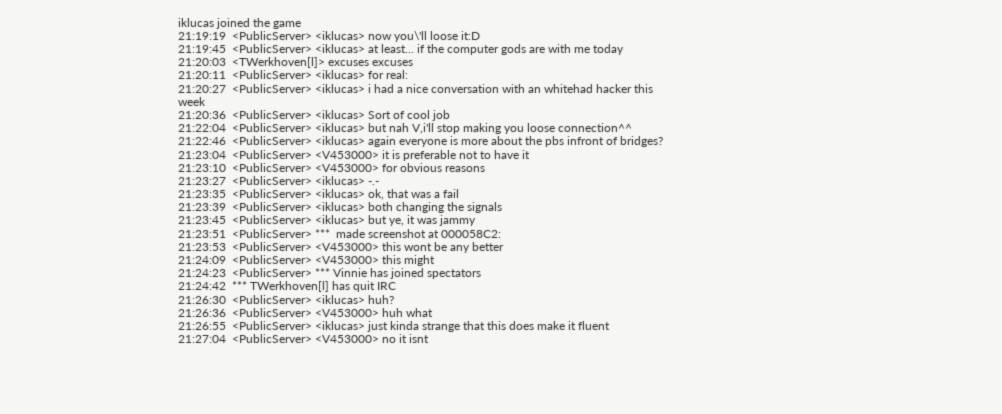iklucas joined the game
21:19:19  <PublicServer> <iklucas> now you\'ll loose it:D
21:19:45  <PublicServer> <iklucas> at least... if the computer gods are with me today
21:20:03  <TWerkhoven[l]> excuses excuses
21:20:11  <PublicServer> <iklucas> for real:
21:20:27  <PublicServer> <iklucas> i had a nice conversation with an whitehad hacker this week
21:20:36  <PublicServer> <iklucas> Sort of cool job
21:22:04  <PublicServer> <iklucas> but nah V,i'll stop making you loose connection^^
21:22:46  <PublicServer> <iklucas> again everyone is more about the pbs infront of bridges?
21:23:04  <PublicServer> <V453000> it is preferable not to have it
21:23:10  <PublicServer> <V453000> for obvious reasons
21:23:27  <PublicServer> <iklucas> -.-
21:23:35  <PublicServer> <iklucas> ok, that was a fail
21:23:39  <PublicServer> <iklucas> both changing the signals
21:23:45  <PublicServer> <iklucas> but ye, it was jammy
21:23:51  <PublicServer> ***  made screenshot at 000058C2:
21:23:53  <PublicServer> <V453000> this wont be any better
21:24:09  <PublicServer> <V453000> this might
21:24:23  <PublicServer> *** Vinnie has joined spectators
21:24:42  *** TWerkhoven[l] has quit IRC
21:26:30  <PublicServer> <iklucas> huh?
21:26:36  <PublicServer> <V453000> huh what
21:26:55  <PublicServer> <iklucas> just kinda strange that this does make it fluent
21:27:04  <PublicServer> <V453000> no it isnt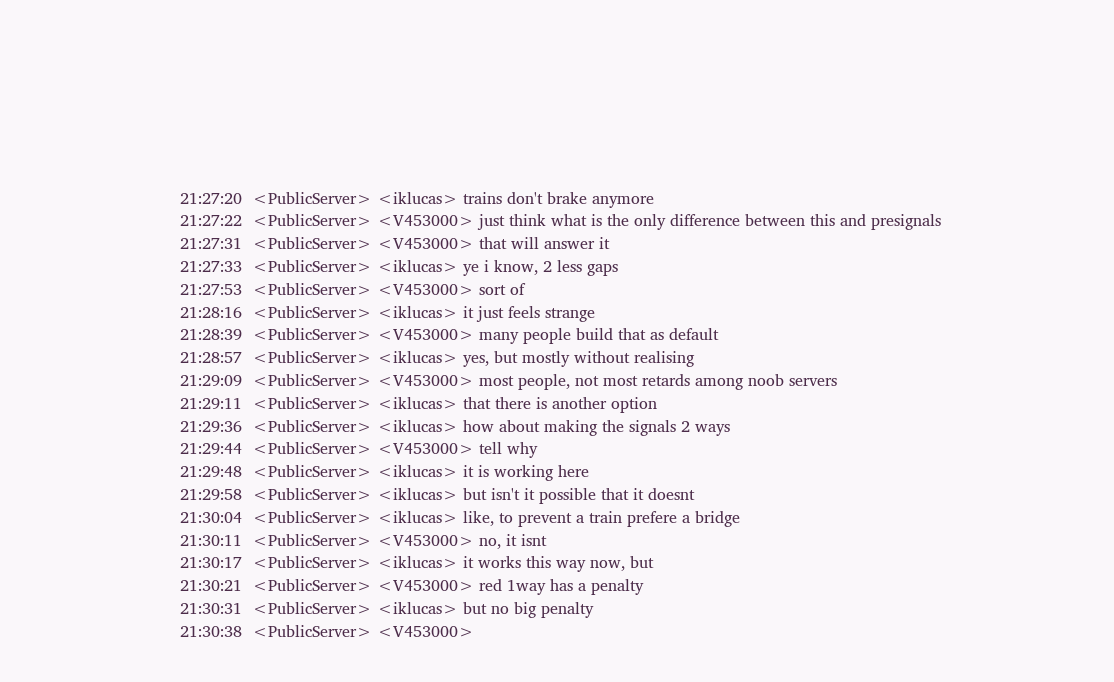21:27:20  <PublicServer> <iklucas> trains don't brake anymore
21:27:22  <PublicServer> <V453000> just think what is the only difference between this and presignals
21:27:31  <PublicServer> <V453000> that will answer it
21:27:33  <PublicServer> <iklucas> ye i know, 2 less gaps
21:27:53  <PublicServer> <V453000> sort of
21:28:16  <PublicServer> <iklucas> it just feels strange
21:28:39  <PublicServer> <V453000> many people build that as default
21:28:57  <PublicServer> <iklucas> yes, but mostly without realising
21:29:09  <PublicServer> <V453000> most people, not most retards among noob servers
21:29:11  <PublicServer> <iklucas> that there is another option
21:29:36  <PublicServer> <iklucas> how about making the signals 2 ways
21:29:44  <PublicServer> <V453000> tell why
21:29:48  <PublicServer> <iklucas> it is working here
21:29:58  <PublicServer> <iklucas> but isn't it possible that it doesnt
21:30:04  <PublicServer> <iklucas> like, to prevent a train prefere a bridge
21:30:11  <PublicServer> <V453000> no, it isnt
21:30:17  <PublicServer> <iklucas> it works this way now, but
21:30:21  <PublicServer> <V453000> red 1way has a penalty
21:30:31  <PublicServer> <iklucas> but no big penalty
21:30:38  <PublicServer> <V453000>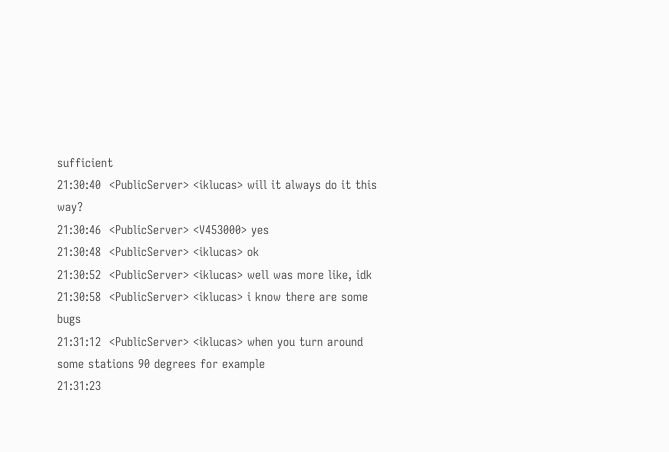sufficient
21:30:40  <PublicServer> <iklucas> will it always do it this way?
21:30:46  <PublicServer> <V453000> yes
21:30:48  <PublicServer> <iklucas> ok
21:30:52  <PublicServer> <iklucas> well was more like, idk
21:30:58  <PublicServer> <iklucas> i know there are some bugs
21:31:12  <PublicServer> <iklucas> when you turn around some stations 90 degrees for example
21:31:23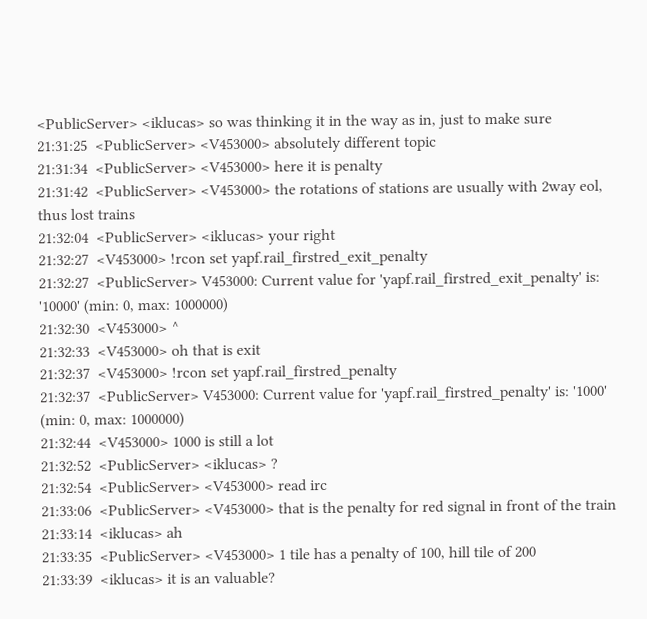<PublicServer> <iklucas> so was thinking it in the way as in, just to make sure
21:31:25  <PublicServer> <V453000> absolutely different topic
21:31:34  <PublicServer> <V453000> here it is penalty
21:31:42  <PublicServer> <V453000> the rotations of stations are usually with 2way eol, thus lost trains
21:32:04  <PublicServer> <iklucas> your right
21:32:27  <V453000> !rcon set yapf.rail_firstred_exit_penalty
21:32:27  <PublicServer> V453000: Current value for 'yapf.rail_firstred_exit_penalty' is: '10000' (min: 0, max: 1000000)
21:32:30  <V453000> ^
21:32:33  <V453000> oh that is exit
21:32:37  <V453000> !rcon set yapf.rail_firstred_penalty
21:32:37  <PublicServer> V453000: Current value for 'yapf.rail_firstred_penalty' is: '1000' (min: 0, max: 1000000)
21:32:44  <V453000> 1000 is still a lot
21:32:52  <PublicServer> <iklucas> ?
21:32:54  <PublicServer> <V453000> read irc
21:33:06  <PublicServer> <V453000> that is the penalty for red signal in front of the train
21:33:14  <iklucas> ah
21:33:35  <PublicServer> <V453000> 1 tile has a penalty of 100, hill tile of 200
21:33:39  <iklucas> it is an valuable?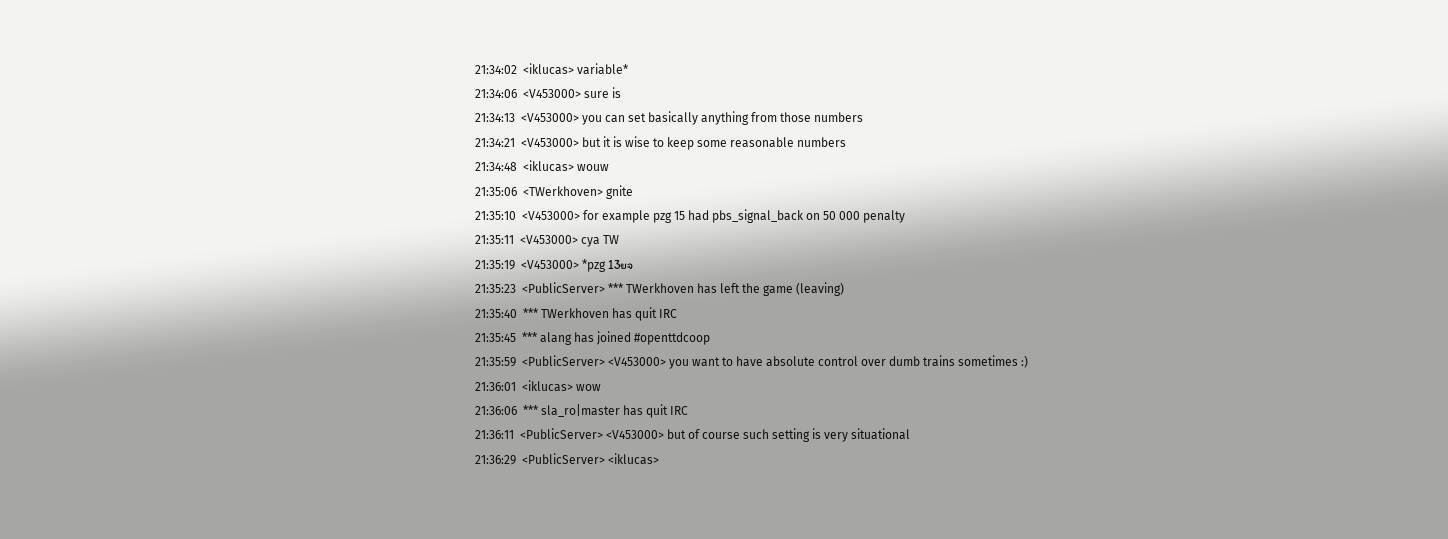21:34:02  <iklucas> variable*
21:34:06  <V453000> sure is
21:34:13  <V453000> you can set basically anything from those numbers
21:34:21  <V453000> but it is wise to keep some reasonable numbers
21:34:48  <iklucas> wouw
21:35:06  <TWerkhoven> gnite
21:35:10  <V453000> for example pzg 15 had pbs_signal_back on 50 000 penalty
21:35:11  <V453000> cya TW
21:35:19  <V453000> *pzg 13ยจ
21:35:23  <PublicServer> *** TWerkhoven has left the game (leaving)
21:35:40  *** TWerkhoven has quit IRC
21:35:45  *** alang has joined #openttdcoop
21:35:59  <PublicServer> <V453000> you want to have absolute control over dumb trains sometimes :)
21:36:01  <iklucas> wow
21:36:06  *** sla_ro|master has quit IRC
21:36:11  <PublicServer> <V453000> but of course such setting is very situational
21:36:29  <PublicServer> <iklucas>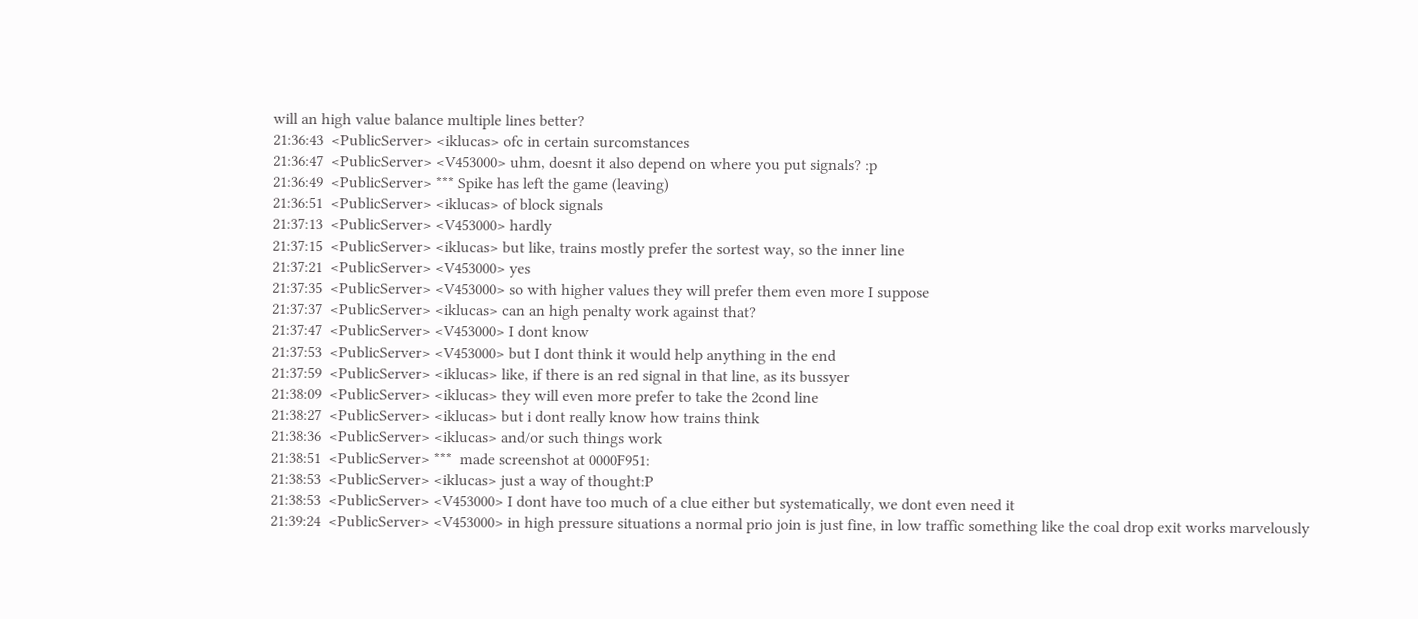will an high value balance multiple lines better?
21:36:43  <PublicServer> <iklucas> ofc in certain surcomstances
21:36:47  <PublicServer> <V453000> uhm, doesnt it also depend on where you put signals? :p
21:36:49  <PublicServer> *** Spike has left the game (leaving)
21:36:51  <PublicServer> <iklucas> of block signals
21:37:13  <PublicServer> <V453000> hardly
21:37:15  <PublicServer> <iklucas> but like, trains mostly prefer the sortest way, so the inner line
21:37:21  <PublicServer> <V453000> yes
21:37:35  <PublicServer> <V453000> so with higher values they will prefer them even more I suppose
21:37:37  <PublicServer> <iklucas> can an high penalty work against that?
21:37:47  <PublicServer> <V453000> I dont know
21:37:53  <PublicServer> <V453000> but I dont think it would help anything in the end
21:37:59  <PublicServer> <iklucas> like, if there is an red signal in that line, as its bussyer
21:38:09  <PublicServer> <iklucas> they will even more prefer to take the 2cond line
21:38:27  <PublicServer> <iklucas> but i dont really know how trains think
21:38:36  <PublicServer> <iklucas> and/or such things work
21:38:51  <PublicServer> ***  made screenshot at 0000F951:
21:38:53  <PublicServer> <iklucas> just a way of thought:P
21:38:53  <PublicServer> <V453000> I dont have too much of a clue either but systematically, we dont even need it
21:39:24  <PublicServer> <V453000> in high pressure situations a normal prio join is just fine, in low traffic something like the coal drop exit works marvelously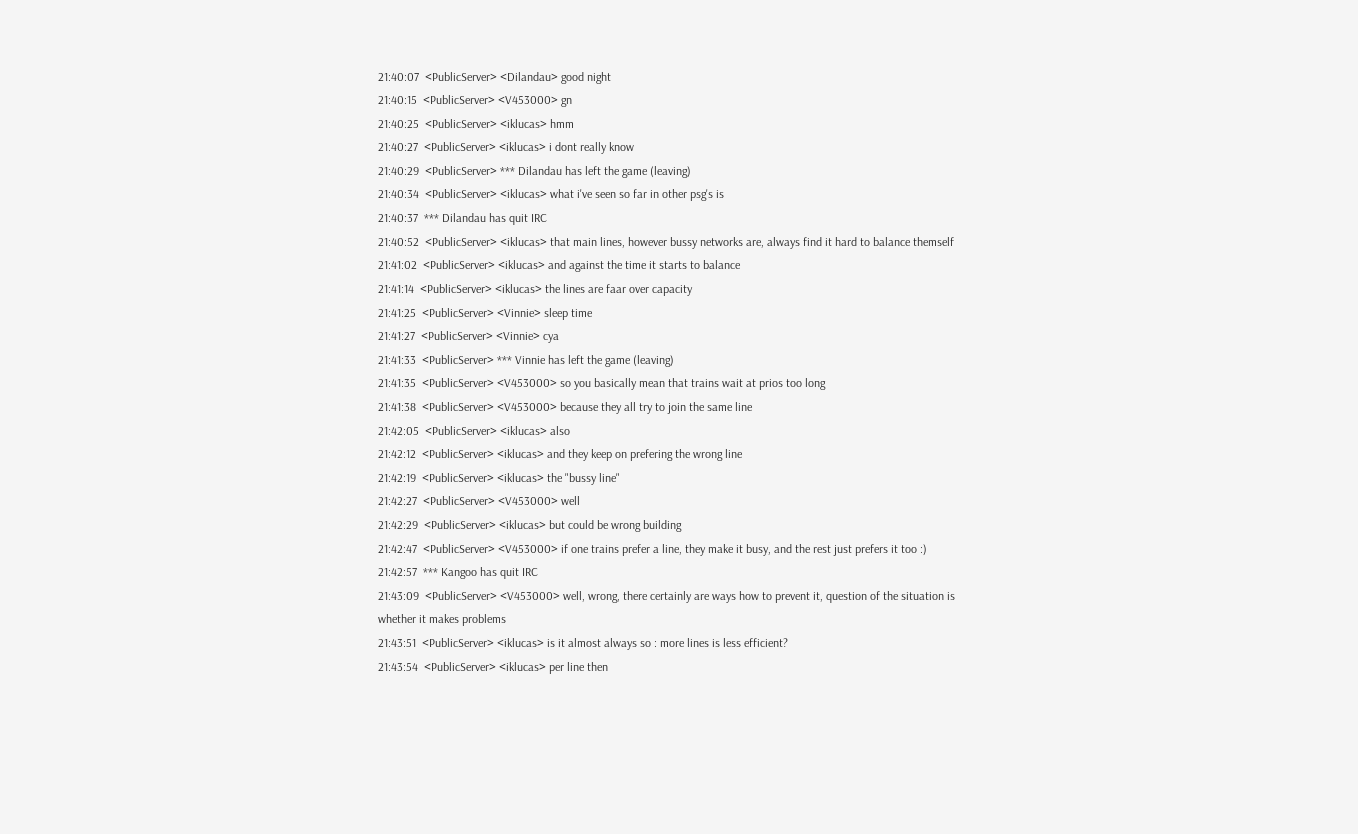21:40:07  <PublicServer> <Dilandau> good night
21:40:15  <PublicServer> <V453000> gn
21:40:25  <PublicServer> <iklucas> hmm
21:40:27  <PublicServer> <iklucas> i dont really know
21:40:29  <PublicServer> *** Dilandau has left the game (leaving)
21:40:34  <PublicServer> <iklucas> what i've seen so far in other psg's is
21:40:37  *** Dilandau has quit IRC
21:40:52  <PublicServer> <iklucas> that main lines, however bussy networks are, always find it hard to balance themself
21:41:02  <PublicServer> <iklucas> and against the time it starts to balance
21:41:14  <PublicServer> <iklucas> the lines are faar over capacity
21:41:25  <PublicServer> <Vinnie> sleep time
21:41:27  <PublicServer> <Vinnie> cya
21:41:33  <PublicServer> *** Vinnie has left the game (leaving)
21:41:35  <PublicServer> <V453000> so you basically mean that trains wait at prios too long
21:41:38  <PublicServer> <V453000> because they all try to join the same line
21:42:05  <PublicServer> <iklucas> also
21:42:12  <PublicServer> <iklucas> and they keep on prefering the wrong line
21:42:19  <PublicServer> <iklucas> the "bussy line"
21:42:27  <PublicServer> <V453000> well
21:42:29  <PublicServer> <iklucas> but could be wrong building
21:42:47  <PublicServer> <V453000> if one trains prefer a line, they make it busy, and the rest just prefers it too :)
21:42:57  *** Kangoo has quit IRC
21:43:09  <PublicServer> <V453000> well, wrong, there certainly are ways how to prevent it, question of the situation is whether it makes problems
21:43:51  <PublicServer> <iklucas> is it almost always so : more lines is less efficient?
21:43:54  <PublicServer> <iklucas> per line then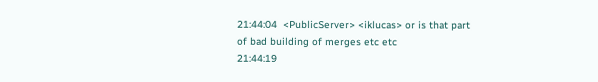21:44:04  <PublicServer> <iklucas> or is that part of bad building of merges etc etc
21:44:19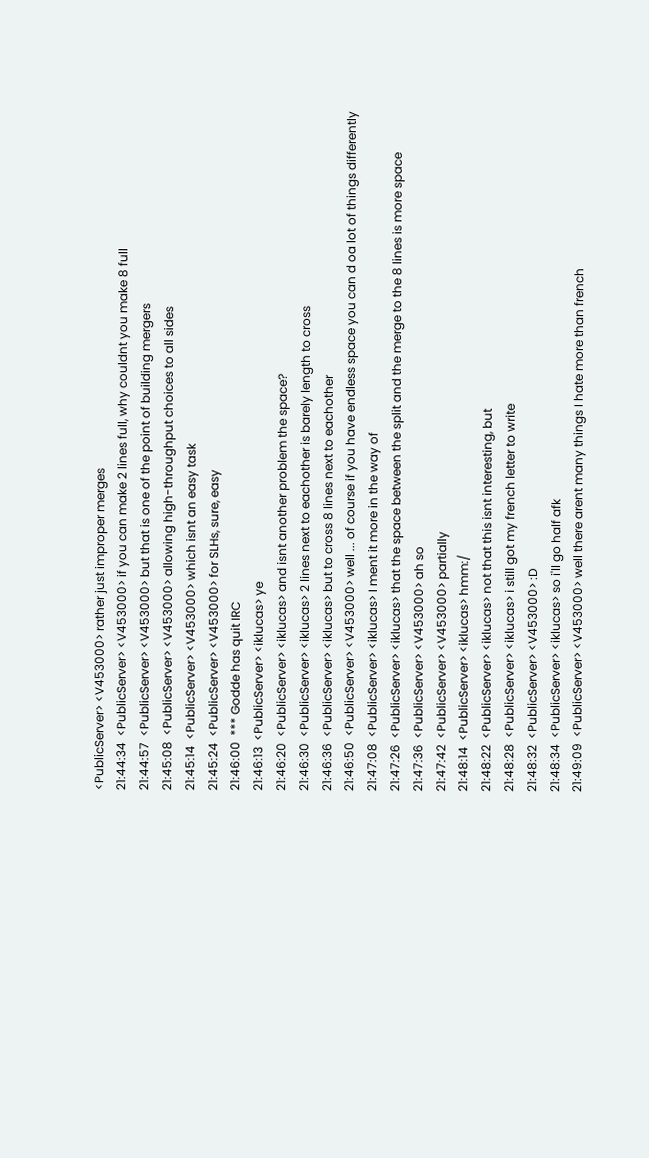<PublicServer> <V453000> rather just improper merges
21:44:34  <PublicServer> <V453000> if you can make 2 lines full, why couldnt you make 8 full
21:44:57  <PublicServer> <V453000> but that is one of the point of building mergers
21:45:08  <PublicServer> <V453000> allowing high-throughput choices to all sides
21:45:14  <PublicServer> <V453000> which isnt an easy task
21:45:24  <PublicServer> <V453000> for SLHs, sure, easy
21:46:00  *** Godde has quit IRC
21:46:13  <PublicServer> <iklucas> ye
21:46:20  <PublicServer> <iklucas> and isnt another problem the space?
21:46:30  <PublicServer> <iklucas> 2 lines next to eachother is barely length to cross
21:46:36  <PublicServer> <iklucas> but to cross 8 lines next to eachother
21:46:50  <PublicServer> <V453000> well ... of course if you have endless space you can d oa lot of things differently
21:47:08  <PublicServer> <iklucas> I ment it more in the way of
21:47:26  <PublicServer> <iklucas> that the space between the split and the merge to the 8 lines is more space
21:47:36  <PublicServer> <V453000> ah so
21:47:42  <PublicServer> <V453000> partially
21:48:14  <PublicServer> <iklucas> hmm:/
21:48:22  <PublicServer> <iklucas> not that this isnt interesting, but
21:48:28  <PublicServer> <iklucas> i still got my french letter to write
21:48:32  <PublicServer> <V453000> :D
21:48:34  <PublicServer> <iklucas> so i'll go half afk
21:49:09  <PublicServer> <V453000> well there arent many things I hate more than french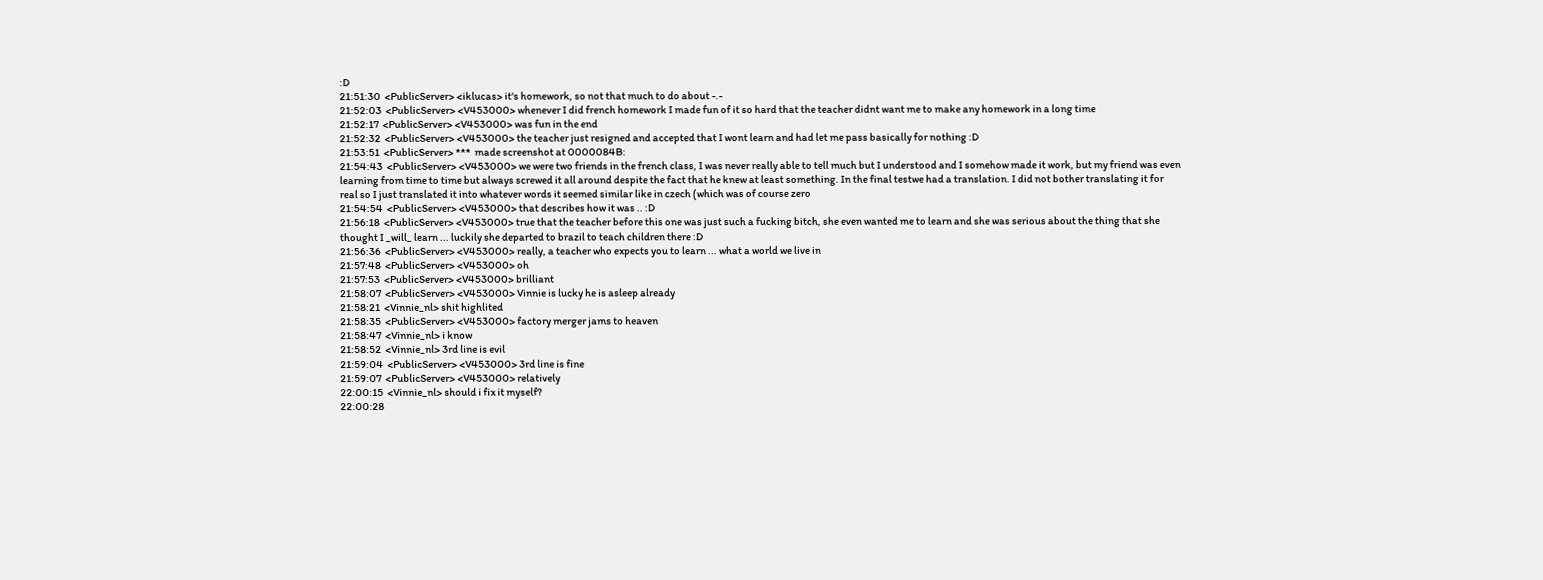:D
21:51:30  <PublicServer> <iklucas> it's homework, so not that much to do about -.-
21:52:03  <PublicServer> <V453000> whenever I did french homework I made fun of it so hard that the teacher didnt want me to make any homework in a long time
21:52:17  <PublicServer> <V453000> was fun in the end
21:52:32  <PublicServer> <V453000> the teacher just resigned and accepted that I wont learn and had let me pass basically for nothing :D
21:53:51  <PublicServer> ***  made screenshot at 0000084B:
21:54:43  <PublicServer> <V453000> we were two friends in the french class, I was never really able to tell much but I understood and I somehow made it work, but my friend was even learning from time to time but always screwed it all around despite the fact that he knew at least something. In the final testwe had a translation. I did not bother translating it for real so I just translated it into whatever words it seemed similar like in czech (which was of course zero
21:54:54  <PublicServer> <V453000> that describes how it was .. :D
21:56:18  <PublicServer> <V453000> true that the teacher before this one was just such a fucking bitch, she even wanted me to learn and she was serious about the thing that she thought I _will_ learn ... luckily she departed to brazil to teach children there :D
21:56:36  <PublicServer> <V453000> really, a teacher who expects you to learn ... what a world we live in
21:57:48  <PublicServer> <V453000> oh
21:57:53  <PublicServer> <V453000> brilliant
21:58:07  <PublicServer> <V453000> Vinnie is lucky he is asleep already
21:58:21  <Vinnie_nl> shit highlited
21:58:35  <PublicServer> <V453000> factory merger jams to heaven
21:58:47  <Vinnie_nl> i know
21:58:52  <Vinnie_nl> 3rd line is evil
21:59:04  <PublicServer> <V453000> 3rd line is fine
21:59:07  <PublicServer> <V453000> relatively
22:00:15  <Vinnie_nl> should i fix it myself?
22:00:28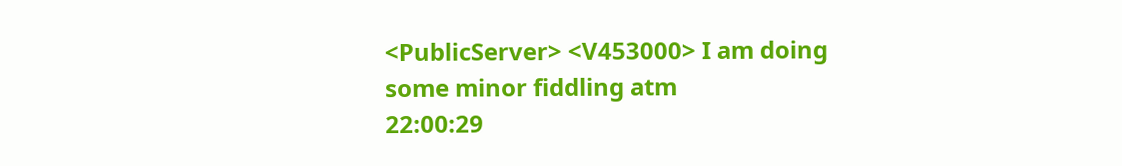<PublicServer> <V453000> I am doing some minor fiddling atm
22:00:29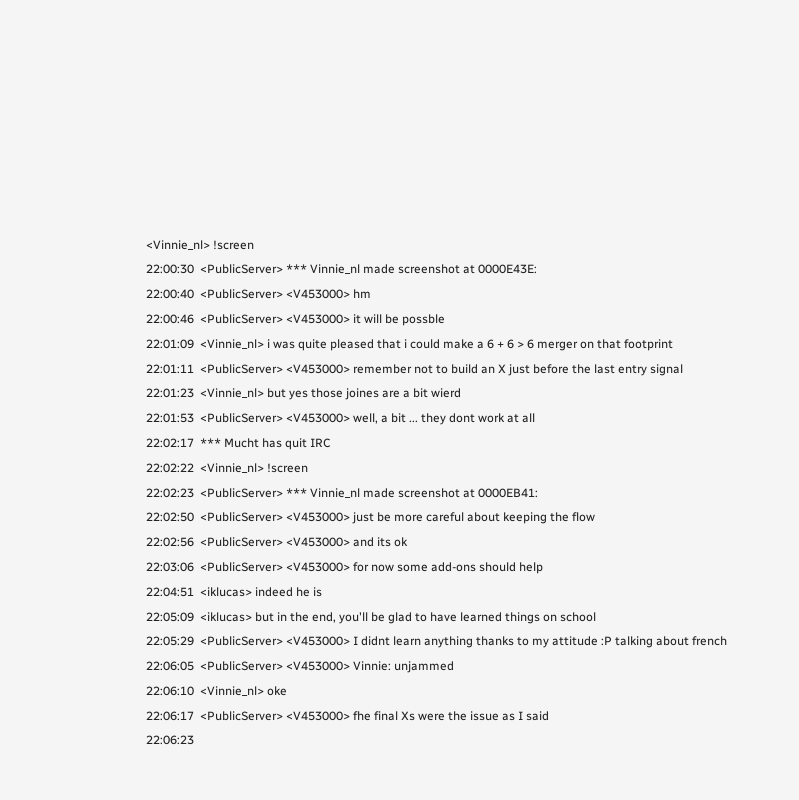<Vinnie_nl> !screen
22:00:30  <PublicServer> *** Vinnie_nl made screenshot at 0000E43E:
22:00:40  <PublicServer> <V453000> hm
22:00:46  <PublicServer> <V453000> it will be possble
22:01:09  <Vinnie_nl> i was quite pleased that i could make a 6 + 6 > 6 merger on that footprint
22:01:11  <PublicServer> <V453000> remember not to build an X just before the last entry signal
22:01:23  <Vinnie_nl> but yes those joines are a bit wierd
22:01:53  <PublicServer> <V453000> well, a bit ... they dont work at all
22:02:17  *** Mucht has quit IRC
22:02:22  <Vinnie_nl> !screen
22:02:23  <PublicServer> *** Vinnie_nl made screenshot at 0000EB41:
22:02:50  <PublicServer> <V453000> just be more careful about keeping the flow
22:02:56  <PublicServer> <V453000> and its ok
22:03:06  <PublicServer> <V453000> for now some add-ons should help
22:04:51  <iklucas> indeed he is
22:05:09  <iklucas> but in the end, you'll be glad to have learned things on school
22:05:29  <PublicServer> <V453000> I didnt learn anything thanks to my attitude :P talking about french
22:06:05  <PublicServer> <V453000> Vinnie: unjammed
22:06:10  <Vinnie_nl> oke
22:06:17  <PublicServer> <V453000> fhe final Xs were the issue as I said
22:06:23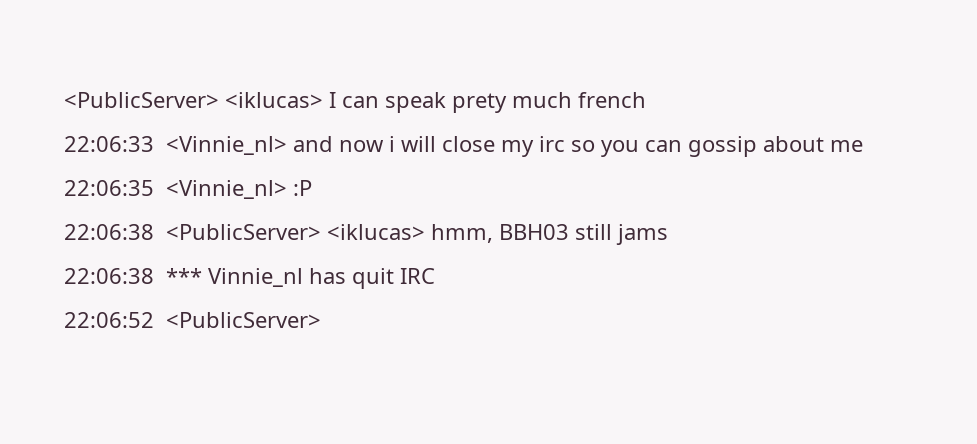<PublicServer> <iklucas> I can speak prety much french
22:06:33  <Vinnie_nl> and now i will close my irc so you can gossip about me
22:06:35  <Vinnie_nl> :P
22:06:38  <PublicServer> <iklucas> hmm, BBH03 still jams
22:06:38  *** Vinnie_nl has quit IRC
22:06:52  <PublicServer>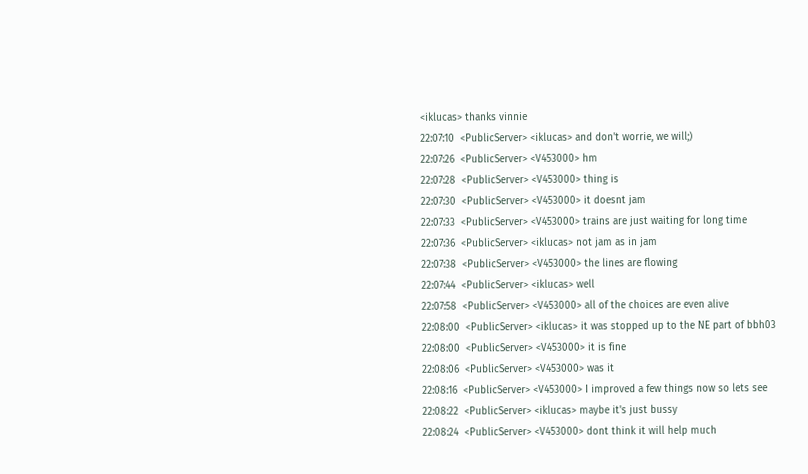<iklucas> thanks vinnie
22:07:10  <PublicServer> <iklucas> and don't worrie, we will;)
22:07:26  <PublicServer> <V453000> hm
22:07:28  <PublicServer> <V453000> thing is
22:07:30  <PublicServer> <V453000> it doesnt jam
22:07:33  <PublicServer> <V453000> trains are just waiting for long time
22:07:36  <PublicServer> <iklucas> not jam as in jam
22:07:38  <PublicServer> <V453000> the lines are flowing
22:07:44  <PublicServer> <iklucas> well
22:07:58  <PublicServer> <V453000> all of the choices are even alive
22:08:00  <PublicServer> <iklucas> it was stopped up to the NE part of bbh03
22:08:00  <PublicServer> <V453000> it is fine
22:08:06  <PublicServer> <V453000> was it
22:08:16  <PublicServer> <V453000> I improved a few things now so lets see
22:08:22  <PublicServer> <iklucas> maybe it's just bussy
22:08:24  <PublicServer> <V453000> dont think it will help much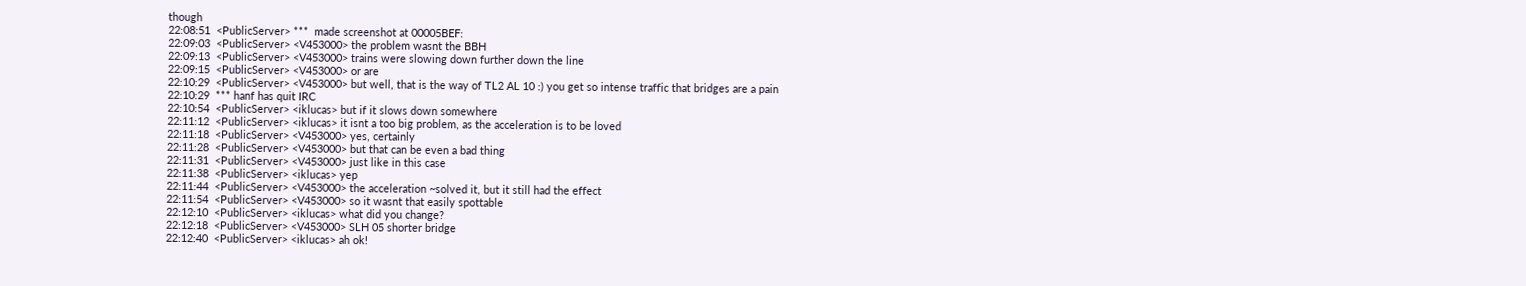though
22:08:51  <PublicServer> ***  made screenshot at 00005BEF:
22:09:03  <PublicServer> <V453000> the problem wasnt the BBH
22:09:13  <PublicServer> <V453000> trains were slowing down further down the line
22:09:15  <PublicServer> <V453000> or are
22:10:29  <PublicServer> <V453000> but well, that is the way of TL2 AL 10 :) you get so intense traffic that bridges are a pain
22:10:29  *** hanf has quit IRC
22:10:54  <PublicServer> <iklucas> but if it slows down somewhere
22:11:12  <PublicServer> <iklucas> it isnt a too big problem, as the acceleration is to be loved
22:11:18  <PublicServer> <V453000> yes, certainly
22:11:28  <PublicServer> <V453000> but that can be even a bad thing
22:11:31  <PublicServer> <V453000> just like in this case
22:11:38  <PublicServer> <iklucas> yep
22:11:44  <PublicServer> <V453000> the acceleration ~solved it, but it still had the effect
22:11:54  <PublicServer> <V453000> so it wasnt that easily spottable
22:12:10  <PublicServer> <iklucas> what did you change?
22:12:18  <PublicServer> <V453000> SLH 05 shorter bridge
22:12:40  <PublicServer> <iklucas> ah ok!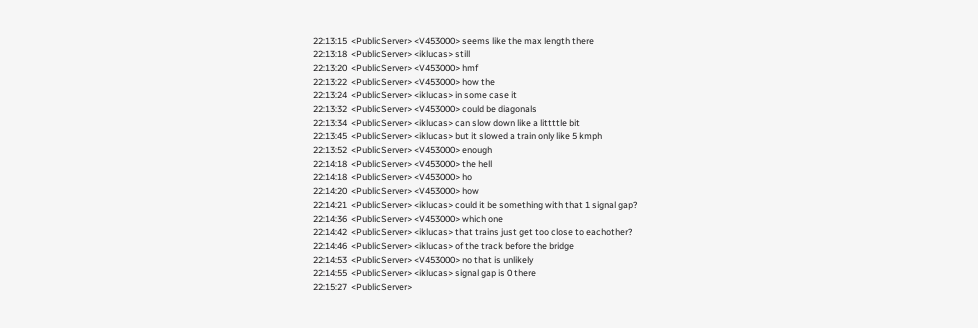22:13:15  <PublicServer> <V453000> seems like the max length there
22:13:18  <PublicServer> <iklucas> still
22:13:20  <PublicServer> <V453000> hmf
22:13:22  <PublicServer> <V453000> how the
22:13:24  <PublicServer> <iklucas> in some case it
22:13:32  <PublicServer> <V453000> could be diagonals
22:13:34  <PublicServer> <iklucas> can slow down like a littttle bit
22:13:45  <PublicServer> <iklucas> but it slowed a train only like 5 kmph
22:13:52  <PublicServer> <V453000> enough
22:14:18  <PublicServer> <V453000> the hell
22:14:18  <PublicServer> <V453000> ho
22:14:20  <PublicServer> <V453000> how
22:14:21  <PublicServer> <iklucas> could it be something with that 1 signal gap?
22:14:36  <PublicServer> <V453000> which one
22:14:42  <PublicServer> <iklucas> that trains just get too close to eachother?
22:14:46  <PublicServer> <iklucas> of the track before the bridge
22:14:53  <PublicServer> <V453000> no that is unlikely
22:14:55  <PublicServer> <iklucas> signal gap is 0 there
22:15:27  <PublicServer>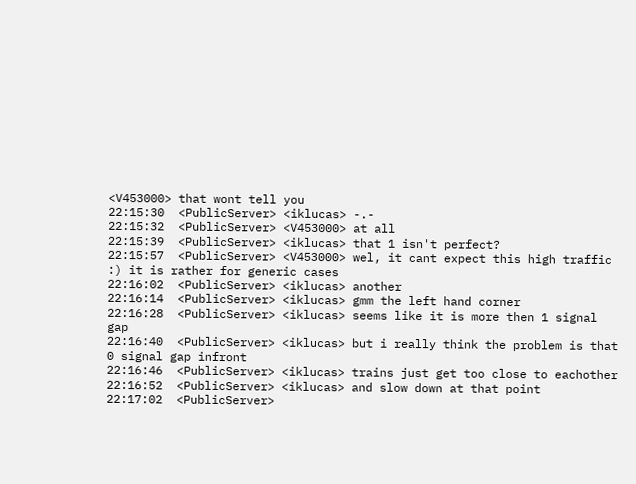<V453000> that wont tell you
22:15:30  <PublicServer> <iklucas> -.-
22:15:32  <PublicServer> <V453000> at all
22:15:39  <PublicServer> <iklucas> that 1 isn't perfect?
22:15:57  <PublicServer> <V453000> wel, it cant expect this high traffic :) it is rather for generic cases
22:16:02  <PublicServer> <iklucas> another
22:16:14  <PublicServer> <iklucas> gmm the left hand corner
22:16:28  <PublicServer> <iklucas> seems like it is more then 1 signal gap
22:16:40  <PublicServer> <iklucas> but i really think the problem is that 0 signal gap infront
22:16:46  <PublicServer> <iklucas> trains just get too close to eachother
22:16:52  <PublicServer> <iklucas> and slow down at that point
22:17:02  <PublicServer>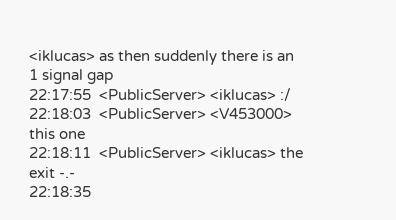<iklucas> as then suddenly there is an 1 signal gap
22:17:55  <PublicServer> <iklucas> :/
22:18:03  <PublicServer> <V453000> this one
22:18:11  <PublicServer> <iklucas> the exit -.-
22:18:35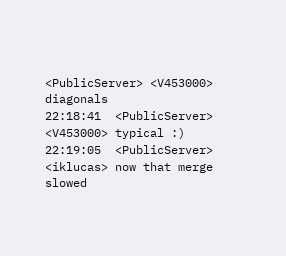<PublicServer> <V453000> diagonals
22:18:41  <PublicServer> <V453000> typical :)
22:19:05  <PublicServer> <iklucas> now that merge slowed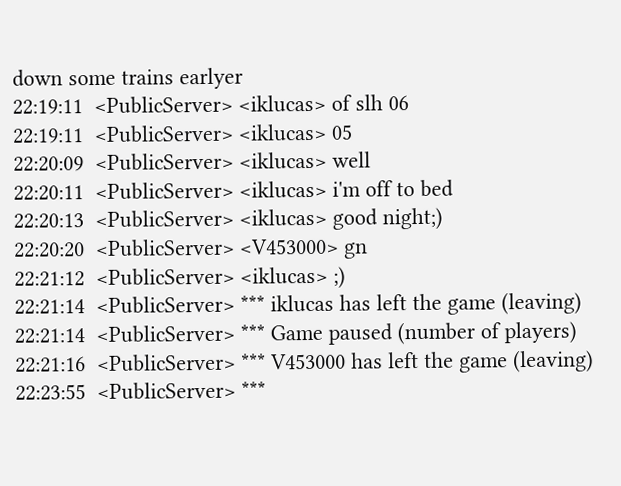down some trains earlyer
22:19:11  <PublicServer> <iklucas> of slh 06
22:19:11  <PublicServer> <iklucas> 05
22:20:09  <PublicServer> <iklucas> well
22:20:11  <PublicServer> <iklucas> i'm off to bed
22:20:13  <PublicServer> <iklucas> good night;)
22:20:20  <PublicServer> <V453000> gn
22:21:12  <PublicServer> <iklucas> ;)
22:21:14  <PublicServer> *** iklucas has left the game (leaving)
22:21:14  <PublicServer> *** Game paused (number of players)
22:21:16  <PublicServer> *** V453000 has left the game (leaving)
22:23:55  <PublicServer> ***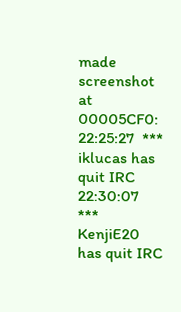made screenshot at 00005CF0:
22:25:27  *** iklucas has quit IRC
22:30:07  *** KenjiE20 has quit IRC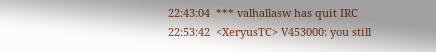22:43:04  *** valhallasw has quit IRC
22:53:42  <XeryusTC> V453000: you still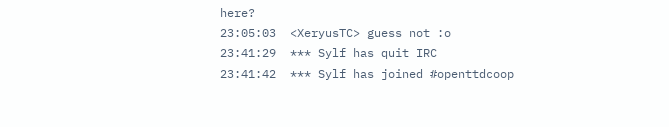here?
23:05:03  <XeryusTC> guess not :o
23:41:29  *** Sylf has quit IRC
23:41:42  *** Sylf has joined #openttdcoop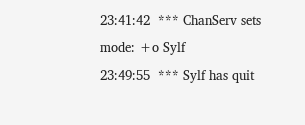23:41:42  *** ChanServ sets mode: +o Sylf
23:49:55  *** Sylf has quit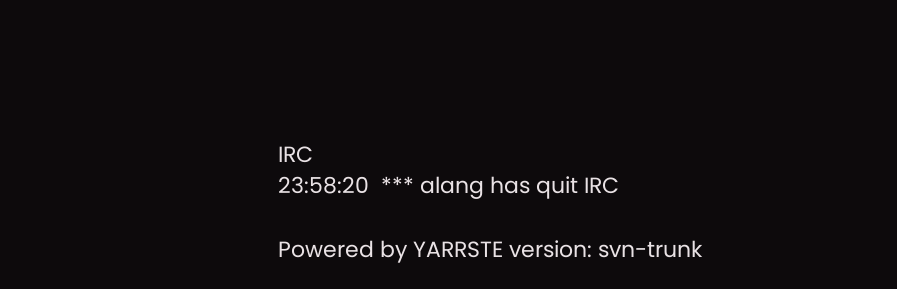IRC
23:58:20  *** alang has quit IRC

Powered by YARRSTE version: svn-trunk